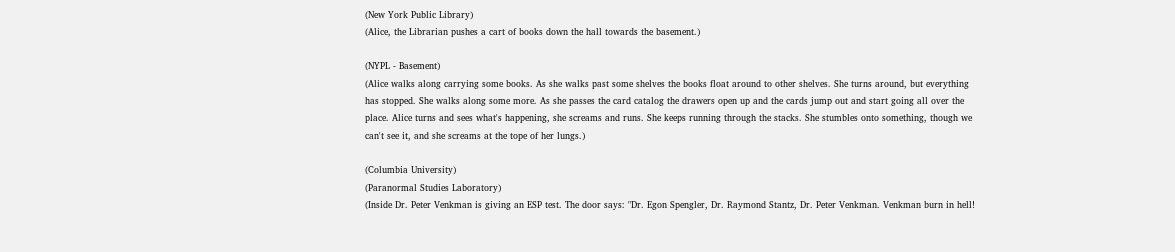(New York Public Library)
(Alice, the Librarian pushes a cart of books down the hall towards the basement.)

(NYPL - Basement)
(Alice walks along carrying some books. As she walks past some shelves the books float around to other shelves. She turns around, but everything has stopped. She walks along some more. As she passes the card catalog the drawers open up and the cards jump out and start going all over the place. Alice turns and sees what's happening, she screams and runs. She keeps running through the stacks. She stumbles onto something, though we can't see it, and she screams at the tope of her lungs.)

(Columbia University)
(Paranormal Studies Laboratory)
(Inside Dr. Peter Venkman is giving an ESP test. The door says: "Dr. Egon Spengler, Dr. Raymond Stantz, Dr. Peter Venkman. Venkman burn in hell!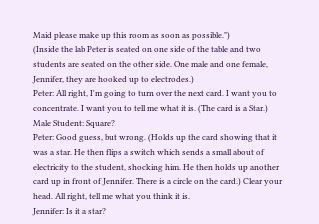Maid please make up this room as soon as possible.")
(Inside the lab Peter is seated on one side of the table and two students are seated on the other side. One male and one female, Jennifer, they are hooked up to electrodes.)
Peter: All right, I'm going to turn over the next card. I want you to concentrate. I want you to tell me what it is. (The card is a Star.)
Male Student: Square?
Peter: Good guess, but wrong. (Holds up the card showing that it was a star. He then flips a switch which sends a small about of electricity to the student, shocking him. He then holds up another card up in front of Jennifer. There is a circle on the card.) Clear your head. All right, tell me what you think it is.
Jennifer: Is it a star?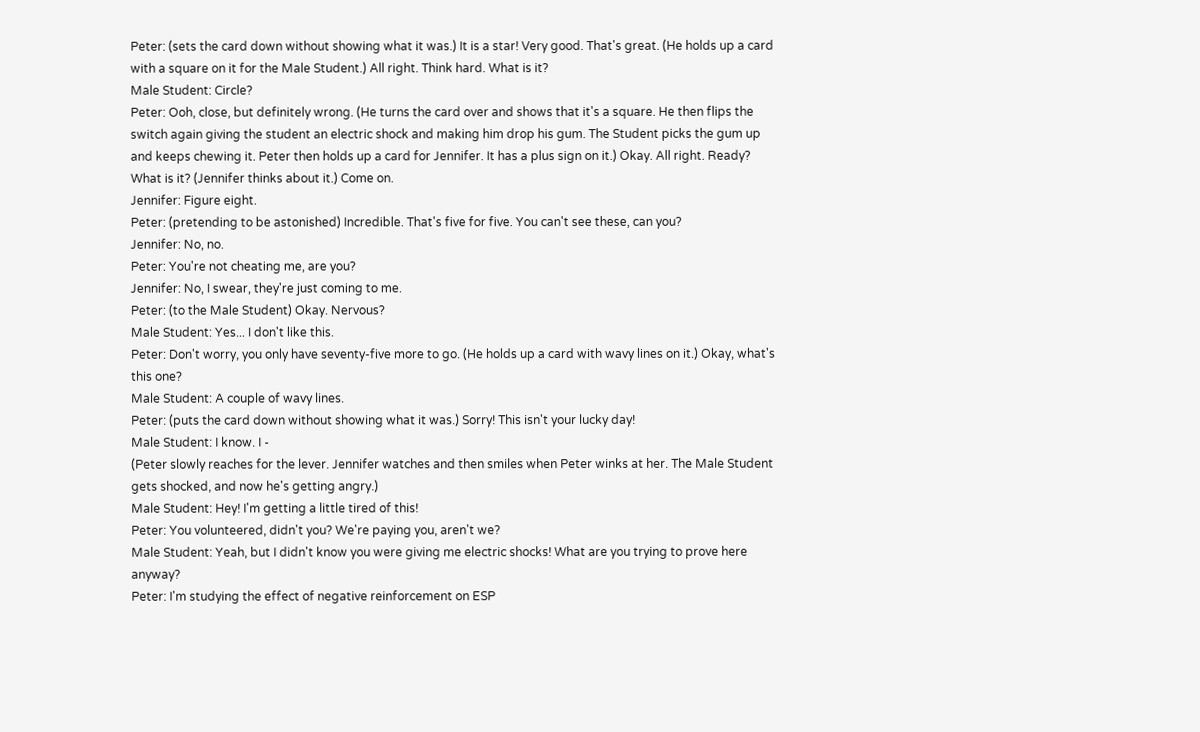Peter: (sets the card down without showing what it was.) It is a star! Very good. That's great. (He holds up a card with a square on it for the Male Student.) All right. Think hard. What is it?
Male Student: Circle?
Peter: Ooh, close, but definitely wrong. (He turns the card over and shows that it's a square. He then flips the switch again giving the student an electric shock and making him drop his gum. The Student picks the gum up and keeps chewing it. Peter then holds up a card for Jennifer. It has a plus sign on it.) Okay. All right. Ready? What is it? (Jennifer thinks about it.) Come on.
Jennifer: Figure eight.
Peter: (pretending to be astonished) Incredible. That's five for five. You can't see these, can you?
Jennifer: No, no.
Peter: You're not cheating me, are you?
Jennifer: No, I swear, they're just coming to me.
Peter: (to the Male Student) Okay. Nervous?
Male Student: Yes... I don't like this.
Peter: Don't worry, you only have seventy-five more to go. (He holds up a card with wavy lines on it.) Okay, what's this one?
Male Student: A couple of wavy lines.
Peter: (puts the card down without showing what it was.) Sorry! This isn't your lucky day!
Male Student: I know. I -
(Peter slowly reaches for the lever. Jennifer watches and then smiles when Peter winks at her. The Male Student gets shocked, and now he's getting angry.)
Male Student: Hey! I'm getting a little tired of this!
Peter: You volunteered, didn't you? We're paying you, aren't we?
Male Student: Yeah, but I didn't know you were giving me electric shocks! What are you trying to prove here anyway?
Peter: I'm studying the effect of negative reinforcement on ESP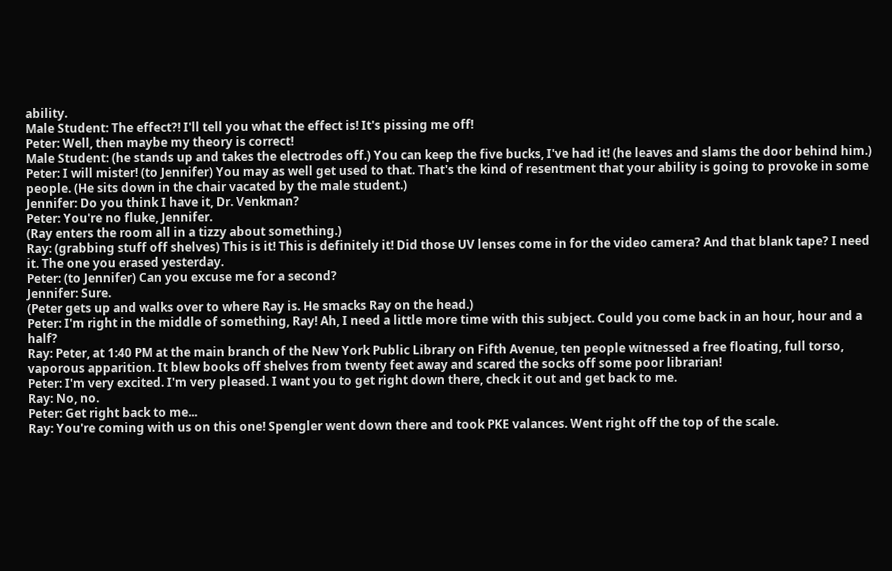ability.
Male Student: The effect?! I'll tell you what the effect is! It's pissing me off!
Peter: Well, then maybe my theory is correct!
Male Student: (he stands up and takes the electrodes off.) You can keep the five bucks, I've had it! (he leaves and slams the door behind him.)
Peter: I will mister! (to Jennifer) You may as well get used to that. That's the kind of resentment that your ability is going to provoke in some people. (He sits down in the chair vacated by the male student.)
Jennifer: Do you think I have it, Dr. Venkman?
Peter: You're no fluke, Jennifer.
(Ray enters the room all in a tizzy about something.)
Ray: (grabbing stuff off shelves) This is it! This is definitely it! Did those UV lenses come in for the video camera? And that blank tape? I need it. The one you erased yesterday.
Peter: (to Jennifer) Can you excuse me for a second?
Jennifer: Sure.
(Peter gets up and walks over to where Ray is. He smacks Ray on the head.)
Peter: I'm right in the middle of something, Ray! Ah, I need a little more time with this subject. Could you come back in an hour, hour and a half?
Ray: Peter, at 1:40 PM at the main branch of the New York Public Library on Fifth Avenue, ten people witnessed a free floating, full torso, vaporous apparition. It blew books off shelves from twenty feet away and scared the socks off some poor librarian!
Peter: I'm very excited. I'm very pleased. I want you to get right down there, check it out and get back to me.
Ray: No, no.
Peter: Get right back to me...
Ray: You're coming with us on this one! Spengler went down there and took PKE valances. Went right off the top of the scale.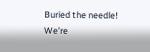Buried the needle! We're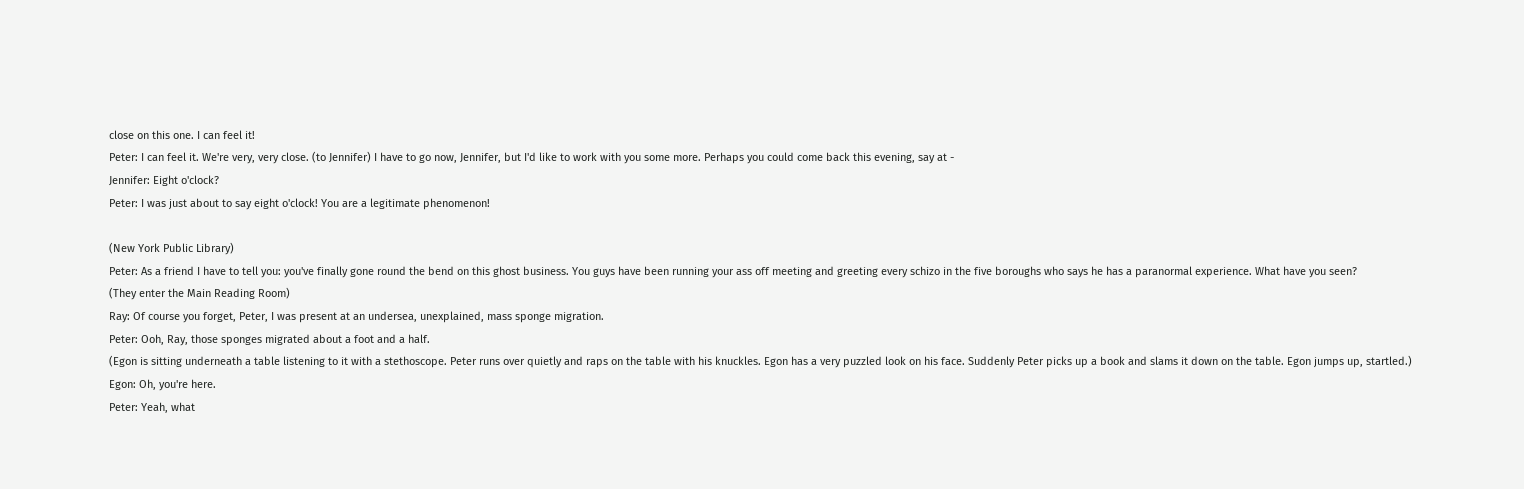close on this one. I can feel it!
Peter: I can feel it. We're very, very close. (to Jennifer) I have to go now, Jennifer, but I'd like to work with you some more. Perhaps you could come back this evening, say at -
Jennifer: Eight o'clock?
Peter: I was just about to say eight o'clock! You are a legitimate phenomenon!

(New York Public Library)
Peter: As a friend I have to tell you: you've finally gone round the bend on this ghost business. You guys have been running your ass off meeting and greeting every schizo in the five boroughs who says he has a paranormal experience. What have you seen?
(They enter the Main Reading Room)
Ray: Of course you forget, Peter, I was present at an undersea, unexplained, mass sponge migration.
Peter: Ooh, Ray, those sponges migrated about a foot and a half.
(Egon is sitting underneath a table listening to it with a stethoscope. Peter runs over quietly and raps on the table with his knuckles. Egon has a very puzzled look on his face. Suddenly Peter picks up a book and slams it down on the table. Egon jumps up, startled.)
Egon: Oh, you're here.
Peter: Yeah, what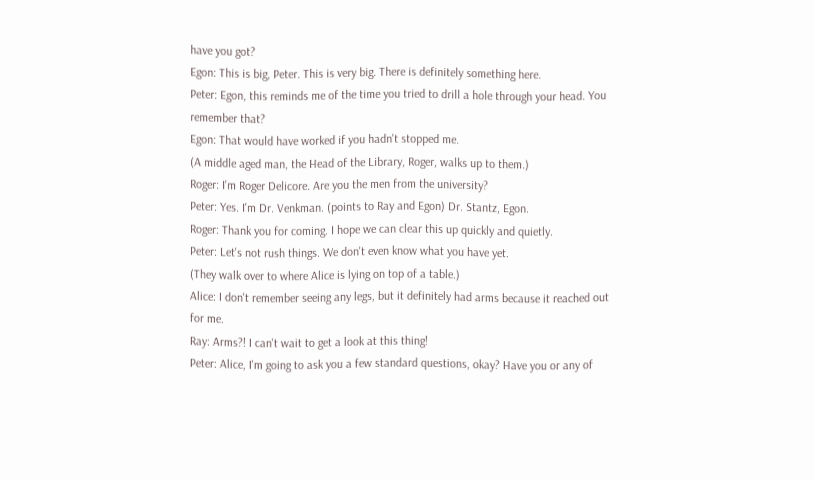have you got?
Egon: This is big, Peter. This is very big. There is definitely something here.
Peter: Egon, this reminds me of the time you tried to drill a hole through your head. You remember that?
Egon: That would have worked if you hadn't stopped me.
(A middle aged man, the Head of the Library, Roger, walks up to them.)
Roger: I'm Roger Delicore. Are you the men from the university?
Peter: Yes. I'm Dr. Venkman. (points to Ray and Egon) Dr. Stantz, Egon.
Roger: Thank you for coming. I hope we can clear this up quickly and quietly.
Peter: Let's not rush things. We don't even know what you have yet.
(They walk over to where Alice is lying on top of a table.)
Alice: I don't remember seeing any legs, but it definitely had arms because it reached out for me.
Ray: Arms?! I can't wait to get a look at this thing!
Peter: Alice, I'm going to ask you a few standard questions, okay? Have you or any of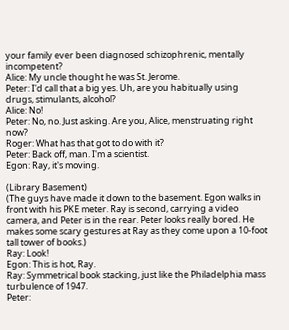your family ever been diagnosed schizophrenic, mentally incompetent?
Alice: My uncle thought he was St. Jerome.
Peter: I'd call that a big yes. Uh, are you habitually using drugs, stimulants, alcohol?
Alice: No!
Peter: No, no. Just asking. Are you, Alice, menstruating right now?
Roger: What has that got to do with it?
Peter: Back off, man. I'm a scientist.
Egon: Ray, it's moving.

(Library Basement)
(The guys have made it down to the basement. Egon walks in front with his PKE meter. Ray is second, carrying a video camera, and Peter is in the rear. Peter looks really bored. He makes some scary gestures at Ray as they come upon a 10-foot tall tower of books.)
Ray: Look!
Egon: This is hot, Ray.
Ray: Symmetrical book stacking, just like the Philadelphia mass turbulence of 1947.
Peter: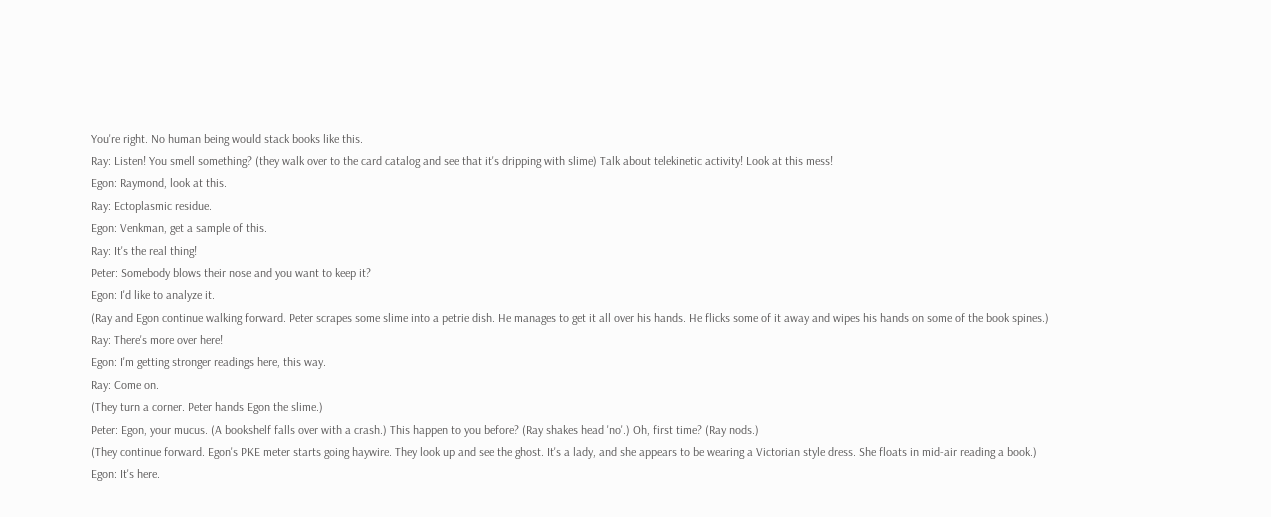You're right. No human being would stack books like this.
Ray: Listen! You smell something? (they walk over to the card catalog and see that it's dripping with slime) Talk about telekinetic activity! Look at this mess!
Egon: Raymond, look at this.
Ray: Ectoplasmic residue.
Egon: Venkman, get a sample of this.
Ray: It's the real thing!
Peter: Somebody blows their nose and you want to keep it?
Egon: I'd like to analyze it.
(Ray and Egon continue walking forward. Peter scrapes some slime into a petrie dish. He manages to get it all over his hands. He flicks some of it away and wipes his hands on some of the book spines.)
Ray: There's more over here!
Egon: I'm getting stronger readings here, this way.
Ray: Come on.
(They turn a corner. Peter hands Egon the slime.)
Peter: Egon, your mucus. (A bookshelf falls over with a crash.) This happen to you before? (Ray shakes head 'no'.) Oh, first time? (Ray nods.)
(They continue forward. Egon's PKE meter starts going haywire. They look up and see the ghost. It's a lady, and she appears to be wearing a Victorian style dress. She floats in mid-air reading a book.)
Egon: It's here.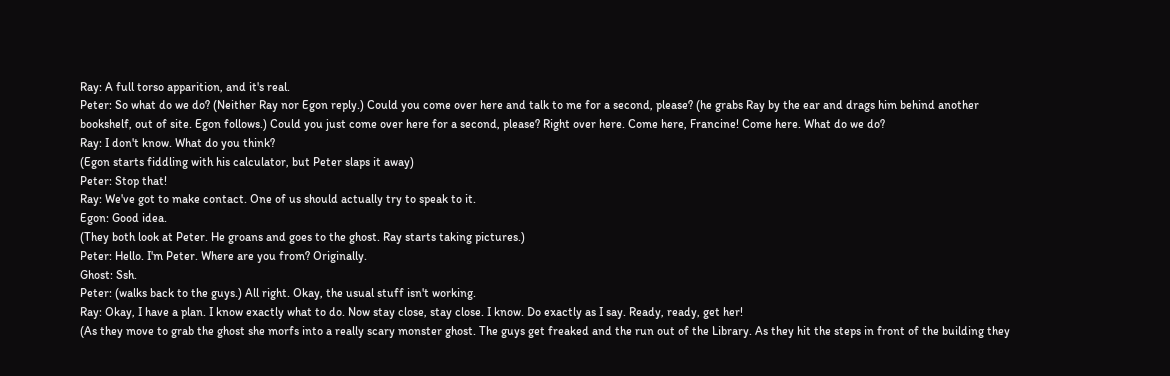Ray: A full torso apparition, and it's real.
Peter: So what do we do? (Neither Ray nor Egon reply.) Could you come over here and talk to me for a second, please? (he grabs Ray by the ear and drags him behind another bookshelf, out of site. Egon follows.) Could you just come over here for a second, please? Right over here. Come here, Francine! Come here. What do we do?
Ray: I don't know. What do you think?
(Egon starts fiddling with his calculator, but Peter slaps it away)
Peter: Stop that!
Ray: We've got to make contact. One of us should actually try to speak to it.
Egon: Good idea.
(They both look at Peter. He groans and goes to the ghost. Ray starts taking pictures.)
Peter: Hello. I'm Peter. Where are you from? Originally.
Ghost: Ssh.
Peter: (walks back to the guys.) All right. Okay, the usual stuff isn't working.
Ray: Okay, I have a plan. I know exactly what to do. Now stay close, stay close. I know. Do exactly as I say. Ready, ready, get her!
(As they move to grab the ghost she morfs into a really scary monster ghost. The guys get freaked and the run out of the Library. As they hit the steps in front of the building they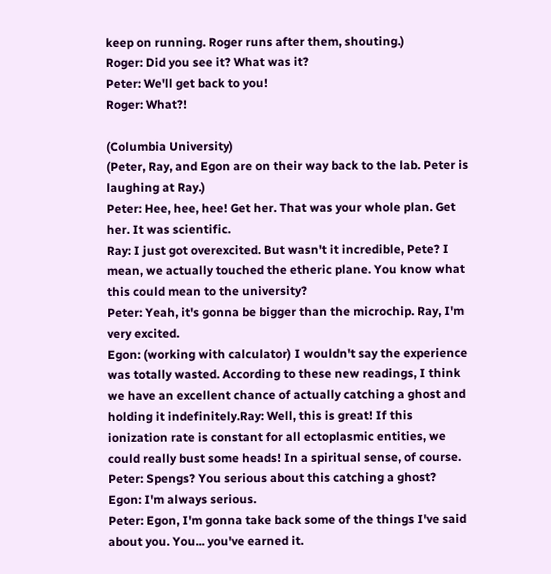keep on running. Roger runs after them, shouting.)
Roger: Did you see it? What was it?
Peter: We'll get back to you!
Roger: What?!

(Columbia University)
(Peter, Ray, and Egon are on their way back to the lab. Peter is laughing at Ray.)
Peter: Hee, hee, hee! Get her. That was your whole plan. Get her. It was scientific.
Ray: I just got overexcited. But wasn't it incredible, Pete? I mean, we actually touched the etheric plane. You know what this could mean to the university?
Peter: Yeah, it's gonna be bigger than the microchip. Ray, I'm very excited.
Egon: (working with calculator) I wouldn't say the experience was totally wasted. According to these new readings, I think we have an excellent chance of actually catching a ghost and holding it indefinitely.Ray: Well, this is great! If this ionization rate is constant for all ectoplasmic entities, we could really bust some heads! In a spiritual sense, of course.
Peter: Spengs? You serious about this catching a ghost?
Egon: I'm always serious.
Peter: Egon, I'm gonna take back some of the things I've said about you. You... you've earned it.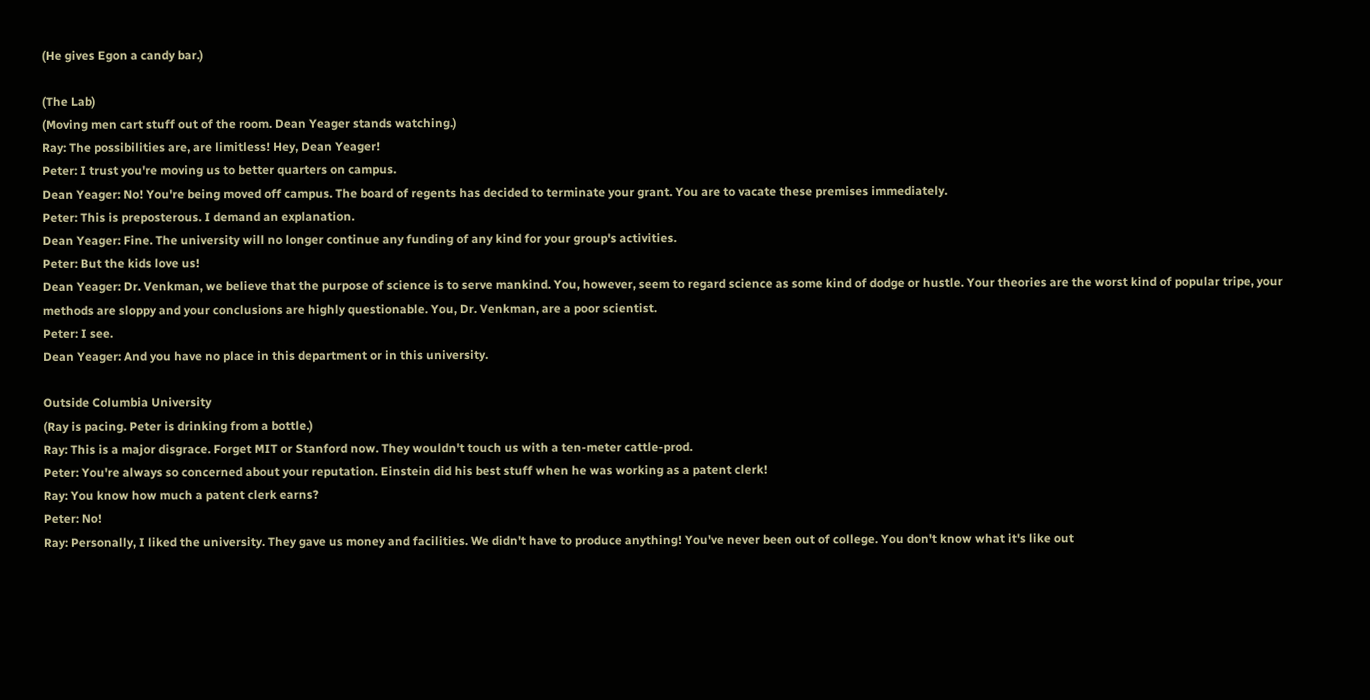(He gives Egon a candy bar.)

(The Lab)
(Moving men cart stuff out of the room. Dean Yeager stands watching.)
Ray: The possibilities are, are limitless! Hey, Dean Yeager!
Peter: I trust you're moving us to better quarters on campus.
Dean Yeager: No! You're being moved off campus. The board of regents has decided to terminate your grant. You are to vacate these premises immediately.
Peter: This is preposterous. I demand an explanation.
Dean Yeager: Fine. The university will no longer continue any funding of any kind for your group's activities.
Peter: But the kids love us!
Dean Yeager: Dr. Venkman, we believe that the purpose of science is to serve mankind. You, however, seem to regard science as some kind of dodge or hustle. Your theories are the worst kind of popular tripe, your methods are sloppy and your conclusions are highly questionable. You, Dr. Venkman, are a poor scientist.
Peter: I see.
Dean Yeager: And you have no place in this department or in this university.

Outside Columbia University
(Ray is pacing. Peter is drinking from a bottle.)
Ray: This is a major disgrace. Forget MIT or Stanford now. They wouldn't touch us with a ten-meter cattle-prod.
Peter: You're always so concerned about your reputation. Einstein did his best stuff when he was working as a patent clerk!
Ray: You know how much a patent clerk earns?
Peter: No!
Ray: Personally, I liked the university. They gave us money and facilities. We didn't have to produce anything! You've never been out of college. You don't know what it's like out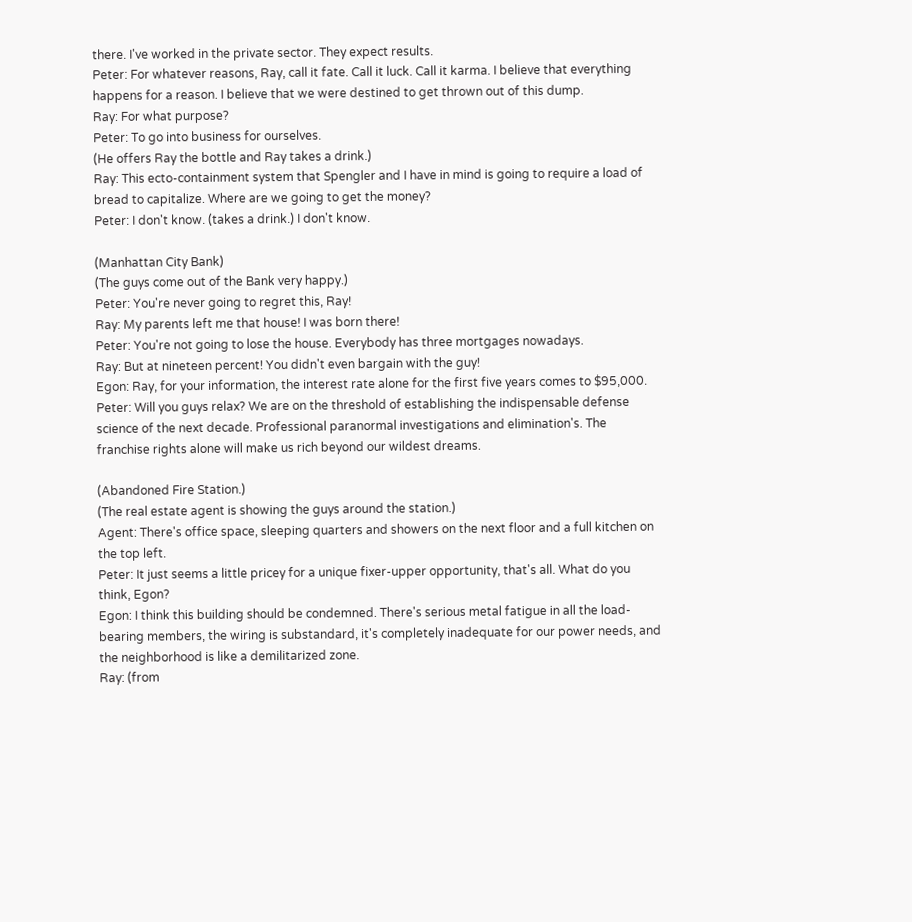there. I've worked in the private sector. They expect results.
Peter: For whatever reasons, Ray, call it fate. Call it luck. Call it karma. I believe that everything happens for a reason. I believe that we were destined to get thrown out of this dump.
Ray: For what purpose?
Peter: To go into business for ourselves.
(He offers Ray the bottle and Ray takes a drink.)
Ray: This ecto-containment system that Spengler and I have in mind is going to require a load of bread to capitalize. Where are we going to get the money?
Peter: I don't know. (takes a drink.) I don't know.

(Manhattan City Bank)
(The guys come out of the Bank very happy.)
Peter: You're never going to regret this, Ray!
Ray: My parents left me that house! I was born there!
Peter: You're not going to lose the house. Everybody has three mortgages nowadays.
Ray: But at nineteen percent! You didn't even bargain with the guy!
Egon: Ray, for your information, the interest rate alone for the first five years comes to $95,000.
Peter: Will you guys relax? We are on the threshold of establishing the indispensable defense science of the next decade. Professional paranormal investigations and elimination's. The franchise rights alone will make us rich beyond our wildest dreams.

(Abandoned Fire Station.)
(The real estate agent is showing the guys around the station.)
Agent: There's office space, sleeping quarters and showers on the next floor and a full kitchen on the top left.
Peter: It just seems a little pricey for a unique fixer-upper opportunity, that's all. What do you think, Egon?
Egon: I think this building should be condemned. There's serious metal fatigue in all the load-bearing members, the wiring is substandard, it's completely inadequate for our power needs, and the neighborhood is like a demilitarized zone.
Ray: (from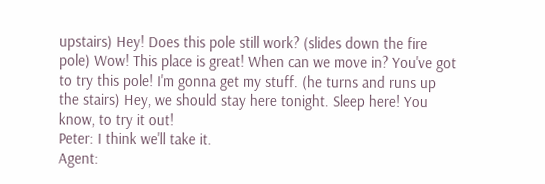upstairs) Hey! Does this pole still work? (slides down the fire pole) Wow! This place is great! When can we move in? You've got to try this pole! I'm gonna get my stuff. (he turns and runs up the stairs) Hey, we should stay here tonight. Sleep here! You know, to try it out!
Peter: I think we'll take it.
Agent: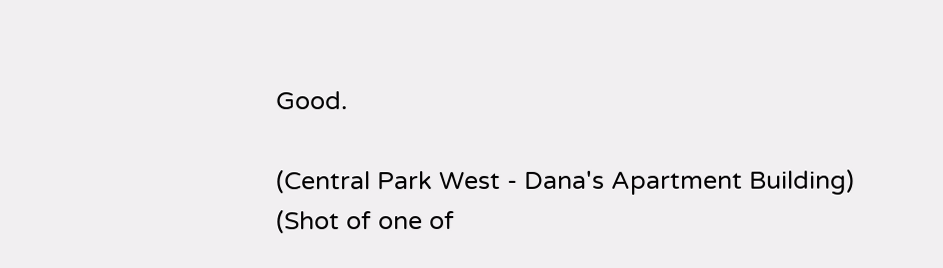Good.

(Central Park West - Dana's Apartment Building)
(Shot of one of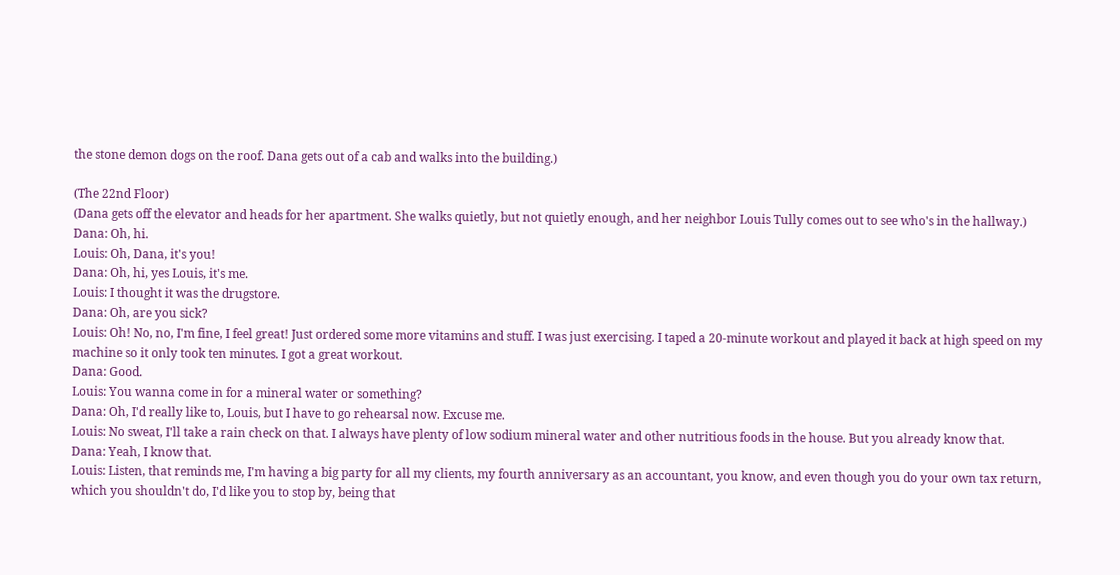the stone demon dogs on the roof. Dana gets out of a cab and walks into the building.)

(The 22nd Floor)
(Dana gets off the elevator and heads for her apartment. She walks quietly, but not quietly enough, and her neighbor Louis Tully comes out to see who's in the hallway.)
Dana: Oh, hi.
Louis: Oh, Dana, it's you!
Dana: Oh, hi, yes Louis, it's me.
Louis: I thought it was the drugstore.
Dana: Oh, are you sick?
Louis: Oh! No, no, I'm fine, I feel great! Just ordered some more vitamins and stuff. I was just exercising. I taped a 20-minute workout and played it back at high speed on my machine so it only took ten minutes. I got a great workout.
Dana: Good.
Louis: You wanna come in for a mineral water or something?
Dana: Oh, I'd really like to, Louis, but I have to go rehearsal now. Excuse me.
Louis: No sweat, I'll take a rain check on that. I always have plenty of low sodium mineral water and other nutritious foods in the house. But you already know that.
Dana: Yeah, I know that.
Louis: Listen, that reminds me, I'm having a big party for all my clients, my fourth anniversary as an accountant, you know, and even though you do your own tax return, which you shouldn't do, I'd like you to stop by, being that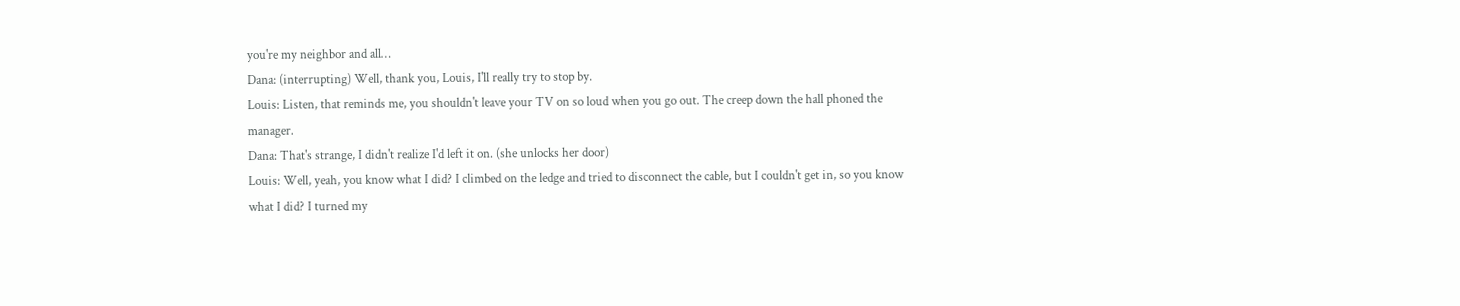you're my neighbor and all…
Dana: (interrupting) Well, thank you, Louis, I'll really try to stop by.
Louis: Listen, that reminds me, you shouldn't leave your TV on so loud when you go out. The creep down the hall phoned the manager.
Dana: That's strange, I didn't realize I'd left it on. (she unlocks her door)
Louis: Well, yeah, you know what I did? I climbed on the ledge and tried to disconnect the cable, but I couldn't get in, so you know what I did? I turned my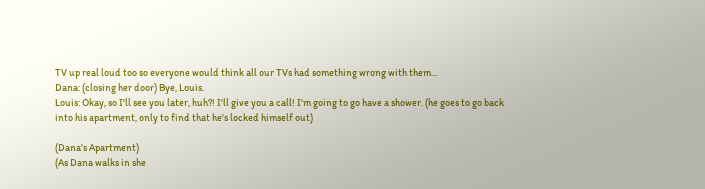TV up real loud too so everyone would think all our TVs had something wrong with them…
Dana: (closing her door) Bye, Louis.
Louis: Okay, so I'll see you later, huh?! I'll give you a call! I'm going to go have a shower. (he goes to go back into his apartment, only to find that he's locked himself out)

(Dana's Apartment)
(As Dana walks in she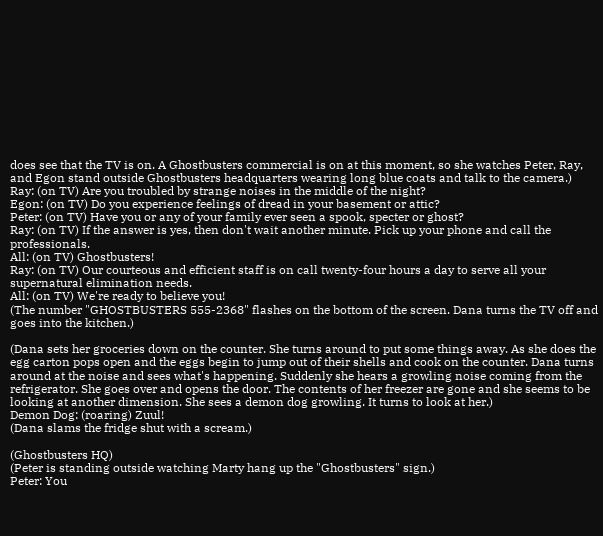does see that the TV is on. A Ghostbusters commercial is on at this moment, so she watches Peter, Ray, and Egon stand outside Ghostbusters headquarters wearing long blue coats and talk to the camera.)
Ray: (on TV) Are you troubled by strange noises in the middle of the night?
Egon: (on TV) Do you experience feelings of dread in your basement or attic?
Peter: (on TV) Have you or any of your family ever seen a spook, specter or ghost?
Ray: (on TV) If the answer is yes, then don't wait another minute. Pick up your phone and call the professionals.
All: (on TV) Ghostbusters!
Ray: (on TV) Our courteous and efficient staff is on call twenty-four hours a day to serve all your supernatural elimination needs.
All: (on TV) We're ready to believe you!
(The number "GHOSTBUSTERS 555-2368" flashes on the bottom of the screen. Dana turns the TV off and goes into the kitchen.)

(Dana sets her groceries down on the counter. She turns around to put some things away. As she does the egg carton pops open and the eggs begin to jump out of their shells and cook on the counter. Dana turns around at the noise and sees what's happening. Suddenly she hears a growling noise coming from the refrigerator. She goes over and opens the door. The contents of her freezer are gone and she seems to be looking at another dimension. She sees a demon dog growling. It turns to look at her.)
Demon Dog: (roaring) Zuul!
(Dana slams the fridge shut with a scream.)

(Ghostbusters HQ)
(Peter is standing outside watching Marty hang up the "Ghostbusters" sign.)
Peter: You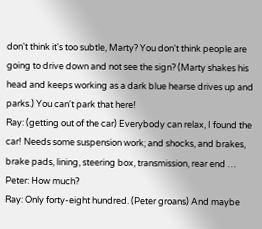don't think it's too subtle, Marty? You don't think people are going to drive down and not see the sign? (Marty shakes his head and keeps working as a dark blue hearse drives up and parks.) You can't park that here!
Ray: (getting out of the car) Everybody can relax, I found the car! Needs some suspension work; and shocks, and brakes, brake pads, lining, steering box, transmission, rear end …
Peter: How much?
Ray: Only forty-eight hundred. (Peter groans) And maybe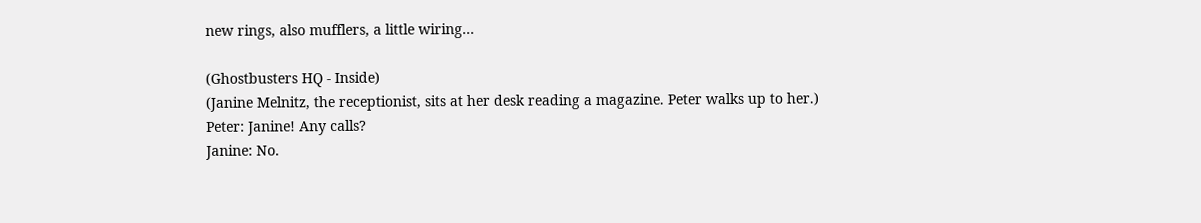new rings, also mufflers, a little wiring...

(Ghostbusters HQ - Inside)
(Janine Melnitz, the receptionist, sits at her desk reading a magazine. Peter walks up to her.)
Peter: Janine! Any calls?
Janine: No.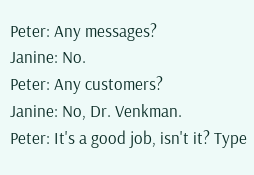Peter: Any messages?
Janine: No.
Peter: Any customers?
Janine: No, Dr. Venkman.
Peter: It's a good job, isn't it? Type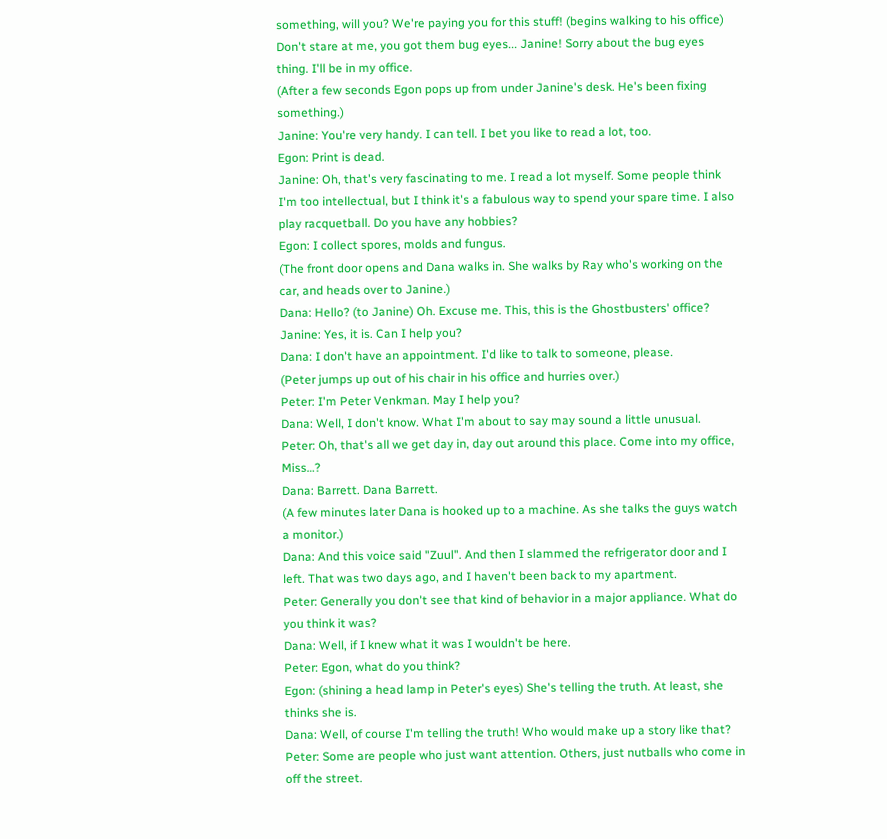something, will you? We're paying you for this stuff! (begins walking to his office) Don't stare at me, you got them bug eyes... Janine! Sorry about the bug eyes thing. I'll be in my office.
(After a few seconds Egon pops up from under Janine's desk. He's been fixing something.)
Janine: You're very handy. I can tell. I bet you like to read a lot, too.
Egon: Print is dead.
Janine: Oh, that's very fascinating to me. I read a lot myself. Some people think I'm too intellectual, but I think it's a fabulous way to spend your spare time. I also play racquetball. Do you have any hobbies?
Egon: I collect spores, molds and fungus.
(The front door opens and Dana walks in. She walks by Ray who's working on the car, and heads over to Janine.)
Dana: Hello? (to Janine) Oh. Excuse me. This, this is the Ghostbusters' office?
Janine: Yes, it is. Can I help you?
Dana: I don't have an appointment. I'd like to talk to someone, please.
(Peter jumps up out of his chair in his office and hurries over.)
Peter: I'm Peter Venkman. May I help you?
Dana: Well, I don't know. What I'm about to say may sound a little unusual.
Peter: Oh, that's all we get day in, day out around this place. Come into my office, Miss…?
Dana: Barrett. Dana Barrett.
(A few minutes later Dana is hooked up to a machine. As she talks the guys watch a monitor.)
Dana: And this voice said "Zuul". And then I slammed the refrigerator door and I left. That was two days ago, and I haven't been back to my apartment.
Peter: Generally you don't see that kind of behavior in a major appliance. What do you think it was?
Dana: Well, if I knew what it was I wouldn't be here.
Peter: Egon, what do you think?
Egon: (shining a head lamp in Peter's eyes) She's telling the truth. At least, she thinks she is.
Dana: Well, of course I'm telling the truth! Who would make up a story like that?
Peter: Some are people who just want attention. Others, just nutballs who come in off the street.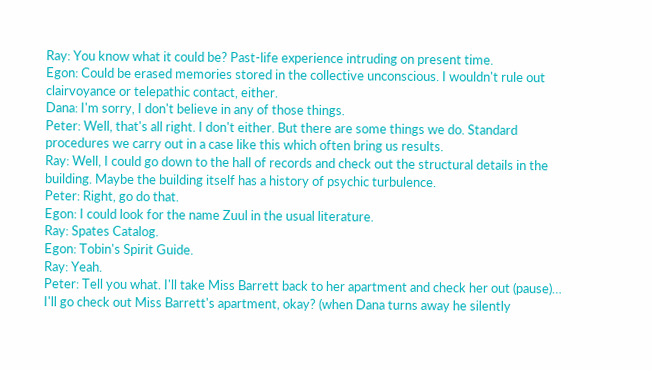Ray: You know what it could be? Past-life experience intruding on present time.
Egon: Could be erased memories stored in the collective unconscious. I wouldn't rule out clairvoyance or telepathic contact, either.
Dana: I'm sorry, I don't believe in any of those things.
Peter: Well, that's all right. I don't either. But there are some things we do. Standard procedures we carry out in a case like this which often bring us results.
Ray: Well, I could go down to the hall of records and check out the structural details in the building. Maybe the building itself has a history of psychic turbulence.
Peter: Right, go do that.
Egon: I could look for the name Zuul in the usual literature.
Ray: Spates Catalog.
Egon: Tobin's Spirit Guide.
Ray: Yeah.
Peter: Tell you what. I'll take Miss Barrett back to her apartment and check her out (pause)… I'll go check out Miss Barrett's apartment, okay? (when Dana turns away he silently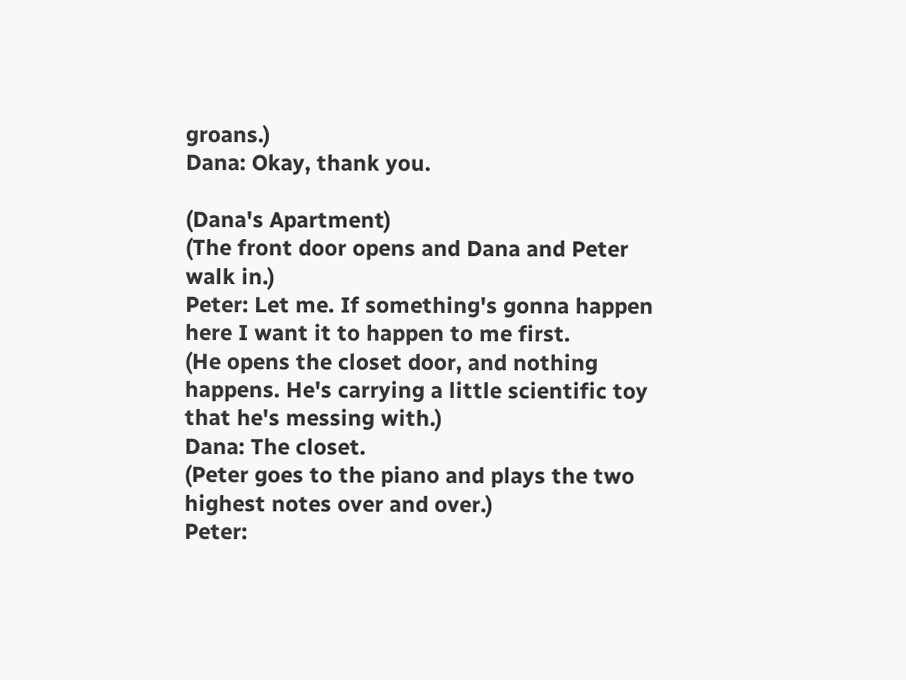groans.)
Dana: Okay, thank you.

(Dana's Apartment)
(The front door opens and Dana and Peter walk in.)
Peter: Let me. If something's gonna happen here I want it to happen to me first.
(He opens the closet door, and nothing happens. He's carrying a little scientific toy that he's messing with.)
Dana: The closet.
(Peter goes to the piano and plays the two highest notes over and over.)
Peter: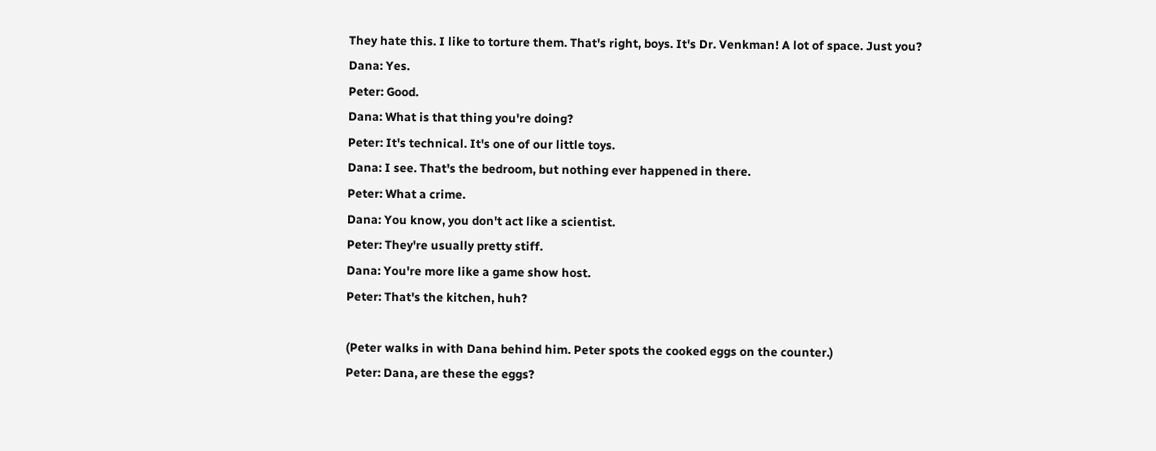They hate this. I like to torture them. That's right, boys. It's Dr. Venkman! A lot of space. Just you?
Dana: Yes.
Peter: Good.
Dana: What is that thing you're doing?
Peter: It's technical. It's one of our little toys.
Dana: I see. That's the bedroom, but nothing ever happened in there.
Peter: What a crime.
Dana: You know, you don't act like a scientist.
Peter: They're usually pretty stiff.
Dana: You're more like a game show host.
Peter: That's the kitchen, huh?

(Peter walks in with Dana behind him. Peter spots the cooked eggs on the counter.)
Peter: Dana, are these the eggs?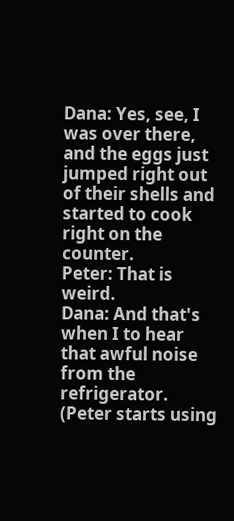Dana: Yes, see, I was over there, and the eggs just jumped right out of their shells and started to cook right on the counter.
Peter: That is weird.
Dana: And that's when I to hear that awful noise from the refrigerator. (Peter starts using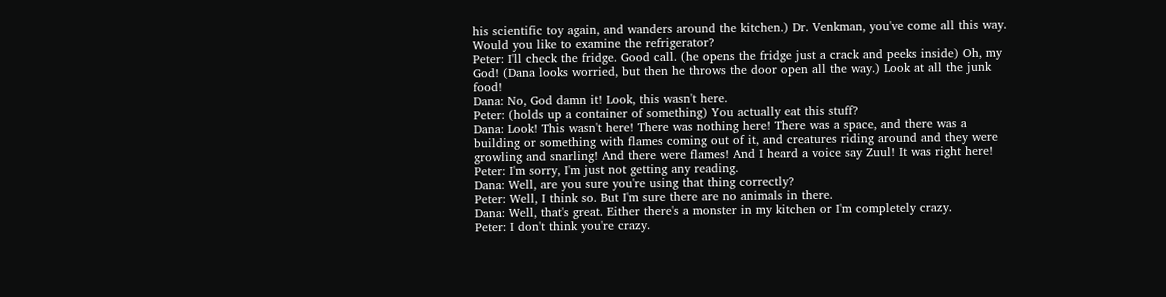his scientific toy again, and wanders around the kitchen.) Dr. Venkman, you've come all this way. Would you like to examine the refrigerator?
Peter: I'll check the fridge. Good call. (he opens the fridge just a crack and peeks inside) Oh, my God! (Dana looks worried, but then he throws the door open all the way.) Look at all the junk food!
Dana: No, God damn it! Look, this wasn't here.
Peter: (holds up a container of something) You actually eat this stuff?
Dana: Look! This wasn't here! There was nothing here! There was a space, and there was a building or something with flames coming out of it, and creatures riding around and they were growling and snarling! And there were flames! And I heard a voice say Zuul! It was right here!
Peter: I'm sorry, I'm just not getting any reading.
Dana: Well, are you sure you're using that thing correctly?
Peter: Well, I think so. But I'm sure there are no animals in there.
Dana: Well, that's great. Either there's a monster in my kitchen or I'm completely crazy.
Peter: I don't think you're crazy.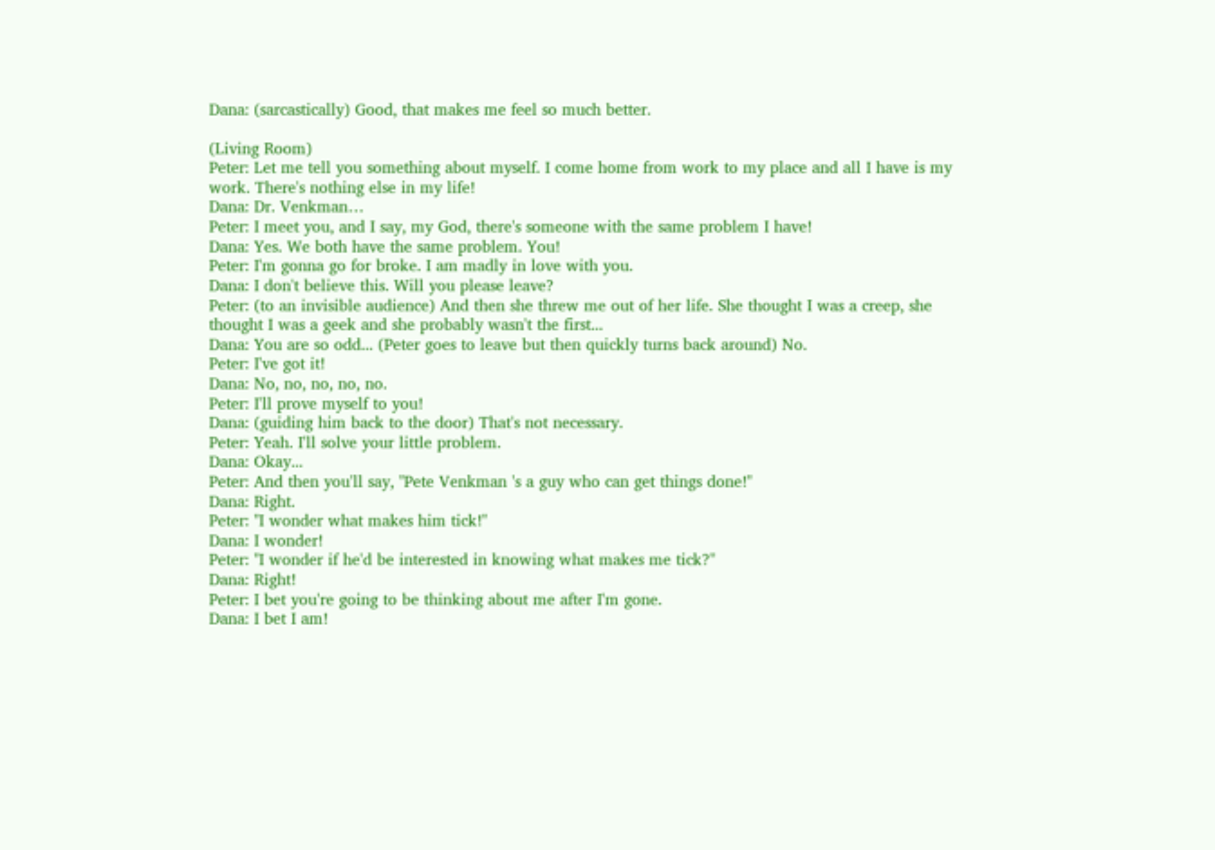Dana: (sarcastically) Good, that makes me feel so much better.

(Living Room)
Peter: Let me tell you something about myself. I come home from work to my place and all I have is my work. There's nothing else in my life!
Dana: Dr. Venkman…
Peter: I meet you, and I say, my God, there's someone with the same problem I have!
Dana: Yes. We both have the same problem. You!
Peter: I'm gonna go for broke. I am madly in love with you.
Dana: I don't believe this. Will you please leave?
Peter: (to an invisible audience) And then she threw me out of her life. She thought I was a creep, she thought I was a geek and she probably wasn't the first...
Dana: You are so odd... (Peter goes to leave but then quickly turns back around) No.
Peter: I've got it!
Dana: No, no, no, no, no.
Peter: I'll prove myself to you!
Dana: (guiding him back to the door) That's not necessary.
Peter: Yeah. I'll solve your little problem.
Dana: Okay...
Peter: And then you'll say, "Pete Venkman 's a guy who can get things done!"
Dana: Right.
Peter: "I wonder what makes him tick!"
Dana: I wonder!
Peter: "I wonder if he'd be interested in knowing what makes me tick?"
Dana: Right!
Peter: I bet you're going to be thinking about me after I'm gone.
Dana: I bet I am!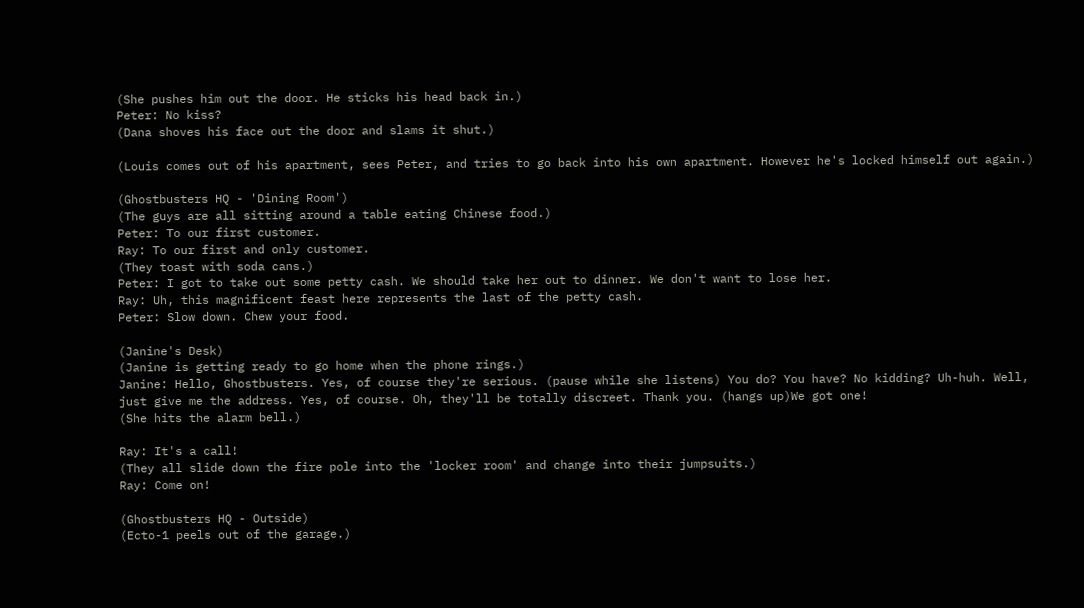(She pushes him out the door. He sticks his head back in.)
Peter: No kiss?
(Dana shoves his face out the door and slams it shut.)

(Louis comes out of his apartment, sees Peter, and tries to go back into his own apartment. However he's locked himself out again.)

(Ghostbusters HQ - 'Dining Room')
(The guys are all sitting around a table eating Chinese food.)
Peter: To our first customer.
Ray: To our first and only customer.
(They toast with soda cans.)
Peter: I got to take out some petty cash. We should take her out to dinner. We don't want to lose her.
Ray: Uh, this magnificent feast here represents the last of the petty cash.
Peter: Slow down. Chew your food.

(Janine's Desk)
(Janine is getting ready to go home when the phone rings.)
Janine: Hello, Ghostbusters. Yes, of course they're serious. (pause while she listens) You do? You have? No kidding? Uh-huh. Well, just give me the address. Yes, of course. Oh, they'll be totally discreet. Thank you. (hangs up)We got one!
(She hits the alarm bell.)

Ray: It's a call!
(They all slide down the fire pole into the 'locker room' and change into their jumpsuits.)
Ray: Come on!

(Ghostbusters HQ - Outside)
(Ecto-1 peels out of the garage.)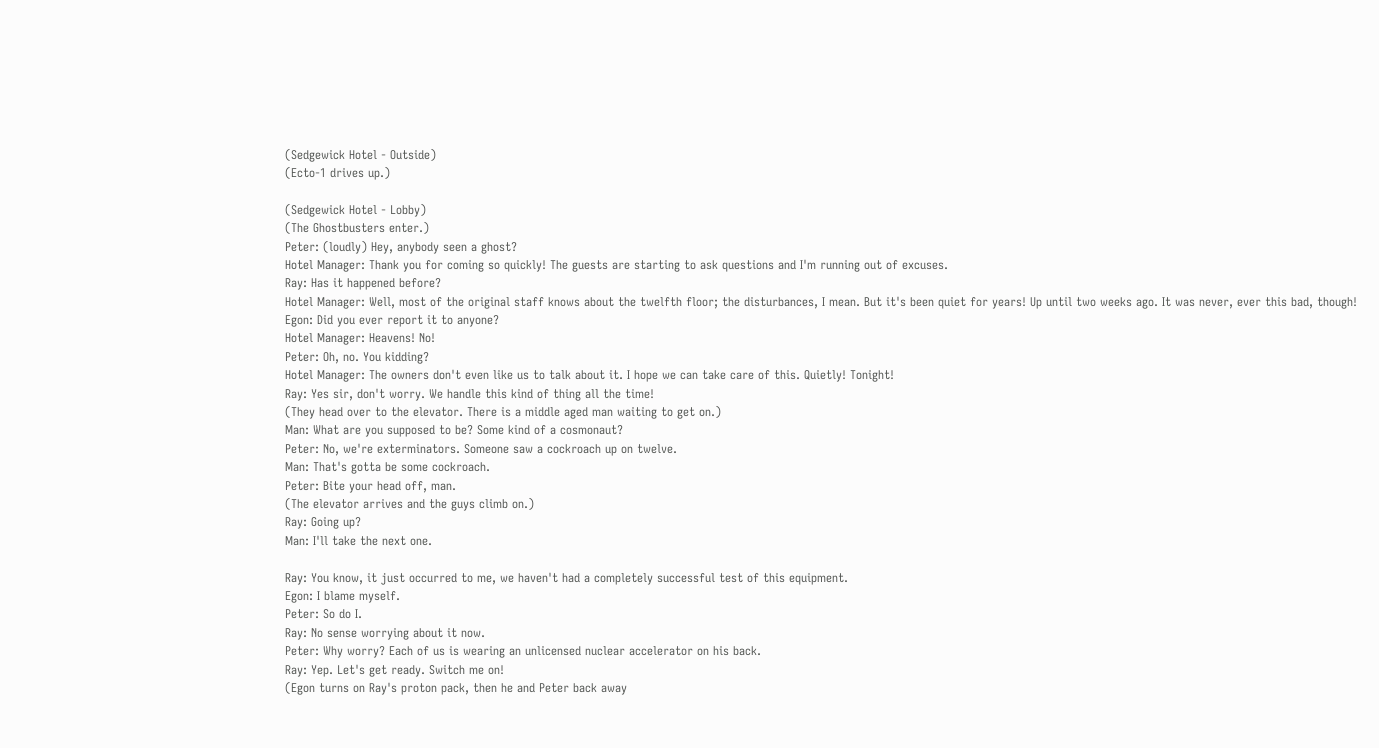(Sedgewick Hotel - Outside)
(Ecto-1 drives up.)

(Sedgewick Hotel - Lobby)
(The Ghostbusters enter.)
Peter: (loudly) Hey, anybody seen a ghost?
Hotel Manager: Thank you for coming so quickly! The guests are starting to ask questions and I'm running out of excuses.
Ray: Has it happened before?
Hotel Manager: Well, most of the original staff knows about the twelfth floor; the disturbances, I mean. But it's been quiet for years! Up until two weeks ago. It was never, ever this bad, though!
Egon: Did you ever report it to anyone?
Hotel Manager: Heavens! No!
Peter: Oh, no. You kidding?
Hotel Manager: The owners don't even like us to talk about it. I hope we can take care of this. Quietly! Tonight!
Ray: Yes sir, don't worry. We handle this kind of thing all the time!
(They head over to the elevator. There is a middle aged man waiting to get on.)
Man: What are you supposed to be? Some kind of a cosmonaut?
Peter: No, we're exterminators. Someone saw a cockroach up on twelve.
Man: That's gotta be some cockroach.
Peter: Bite your head off, man.
(The elevator arrives and the guys climb on.)
Ray: Going up?
Man: I'll take the next one.

Ray: You know, it just occurred to me, we haven't had a completely successful test of this equipment.
Egon: I blame myself.
Peter: So do I.
Ray: No sense worrying about it now.
Peter: Why worry? Each of us is wearing an unlicensed nuclear accelerator on his back.
Ray: Yep. Let's get ready. Switch me on!
(Egon turns on Ray's proton pack, then he and Peter back away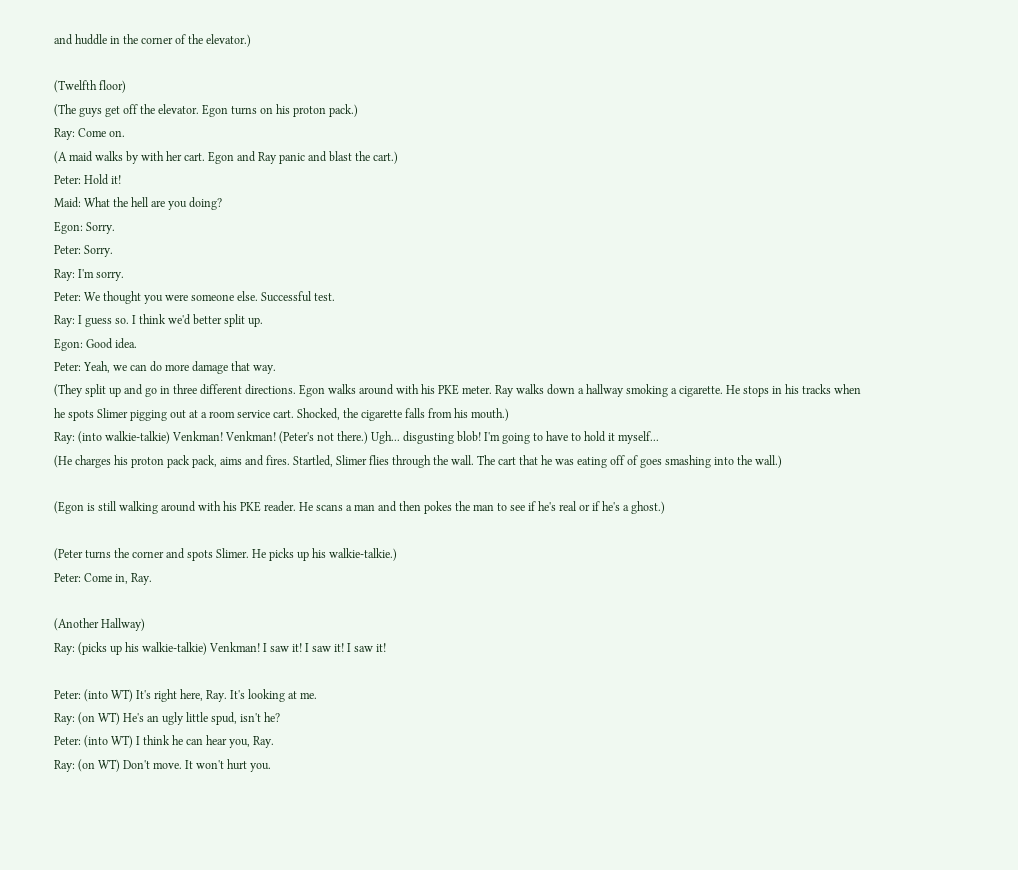and huddle in the corner of the elevator.)

(Twelfth floor)
(The guys get off the elevator. Egon turns on his proton pack.)
Ray: Come on.
(A maid walks by with her cart. Egon and Ray panic and blast the cart.)
Peter: Hold it!
Maid: What the hell are you doing?
Egon: Sorry.
Peter: Sorry.
Ray: I'm sorry.
Peter: We thought you were someone else. Successful test.
Ray: I guess so. I think we'd better split up.
Egon: Good idea.
Peter: Yeah, we can do more damage that way.
(They split up and go in three different directions. Egon walks around with his PKE meter. Ray walks down a hallway smoking a cigarette. He stops in his tracks when he spots Slimer pigging out at a room service cart. Shocked, the cigarette falls from his mouth.)
Ray: (into walkie-talkie) Venkman! Venkman! (Peter's not there.) Ugh... disgusting blob! I'm going to have to hold it myself...
(He charges his proton pack pack, aims and fires. Startled, Slimer flies through the wall. The cart that he was eating off of goes smashing into the wall.)

(Egon is still walking around with his PKE reader. He scans a man and then pokes the man to see if he's real or if he's a ghost.)

(Peter turns the corner and spots Slimer. He picks up his walkie-talkie.)
Peter: Come in, Ray.

(Another Hallway)
Ray: (picks up his walkie-talkie) Venkman! I saw it! I saw it! I saw it!

Peter: (into WT) It's right here, Ray. It's looking at me.
Ray: (on WT) He's an ugly little spud, isn't he?
Peter: (into WT) I think he can hear you, Ray.
Ray: (on WT) Don't move. It won't hurt you.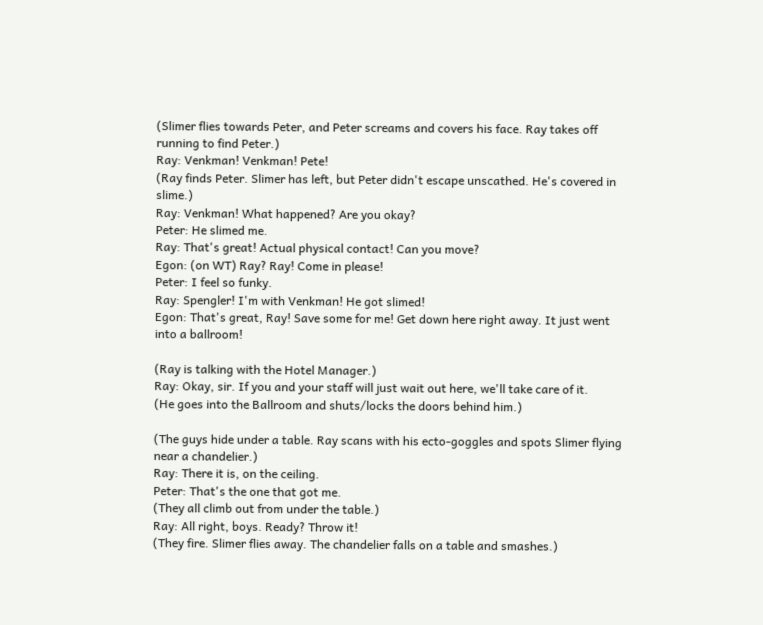(Slimer flies towards Peter, and Peter screams and covers his face. Ray takes off running to find Peter.)
Ray: Venkman! Venkman! Pete!
(Ray finds Peter. Slimer has left, but Peter didn't escape unscathed. He's covered in slime.)
Ray: Venkman! What happened? Are you okay?
Peter: He slimed me.
Ray: That's great! Actual physical contact! Can you move?
Egon: (on WT) Ray? Ray! Come in please!
Peter: I feel so funky.
Ray: Spengler! I'm with Venkman! He got slimed!
Egon: That's great, Ray! Save some for me! Get down here right away. It just went into a ballroom!

(Ray is talking with the Hotel Manager.)
Ray: Okay, sir. If you and your staff will just wait out here, we'll take care of it.
(He goes into the Ballroom and shuts/locks the doors behind him.)

(The guys hide under a table. Ray scans with his ecto-goggles and spots Slimer flying near a chandelier.)
Ray: There it is, on the ceiling.
Peter: That's the one that got me.
(They all climb out from under the table.)
Ray: All right, boys. Ready? Throw it!
(They fire. Slimer flies away. The chandelier falls on a table and smashes.)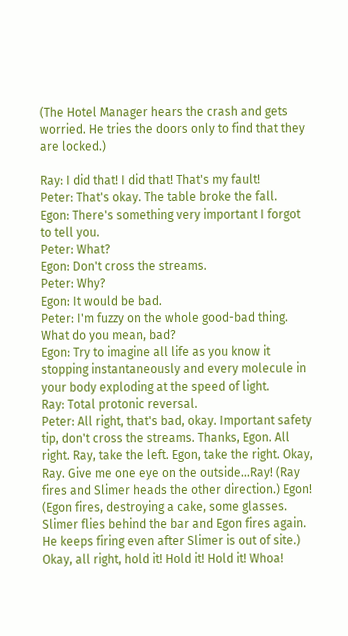(The Hotel Manager hears the crash and gets worried. He tries the doors only to find that they are locked.)

Ray: I did that! I did that! That's my fault!
Peter: That's okay. The table broke the fall.
Egon: There's something very important I forgot to tell you.
Peter: What?
Egon: Don't cross the streams.
Peter: Why?
Egon: It would be bad.
Peter: I'm fuzzy on the whole good-bad thing. What do you mean, bad?
Egon: Try to imagine all life as you know it stopping instantaneously and every molecule in your body exploding at the speed of light.
Ray: Total protonic reversal.
Peter: All right, that's bad, okay. Important safety tip, don't cross the streams. Thanks, Egon. All right. Ray, take the left. Egon, take the right. Okay, Ray. Give me one eye on the outside...Ray! (Ray fires and Slimer heads the other direction.) Egon! (Egon fires, destroying a cake, some glasses. Slimer flies behind the bar and Egon fires again. He keeps firing even after Slimer is out of site.) Okay, all right, hold it! Hold it! Hold it! Whoa!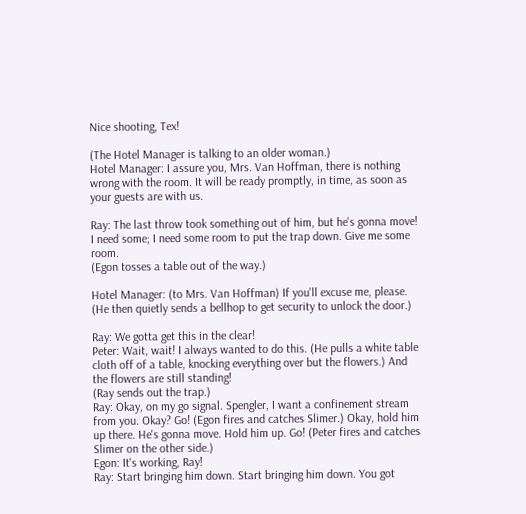Nice shooting, Tex!

(The Hotel Manager is talking to an older woman.)
Hotel Manager: I assure you, Mrs. Van Hoffman, there is nothing wrong with the room. It will be ready promptly, in time, as soon as your guests are with us.

Ray: The last throw took something out of him, but he's gonna move! I need some; I need some room to put the trap down. Give me some room.
(Egon tosses a table out of the way.)

Hotel Manager: (to Mrs. Van Hoffman) If you'll excuse me, please.
(He then quietly sends a bellhop to get security to unlock the door.)

Ray: We gotta get this in the clear!
Peter: Wait, wait! I always wanted to do this. (He pulls a white table cloth off of a table, knocking everything over but the flowers.) And the flowers are still standing!
(Ray sends out the trap.)
Ray: Okay, on my go signal. Spengler, I want a confinement stream from you. Okay? Go! (Egon fires and catches Slimer.) Okay, hold him up there. He's gonna move. Hold him up. Go! (Peter fires and catches Slimer on the other side.)
Egon: It's working, Ray!
Ray: Start bringing him down. Start bringing him down. You got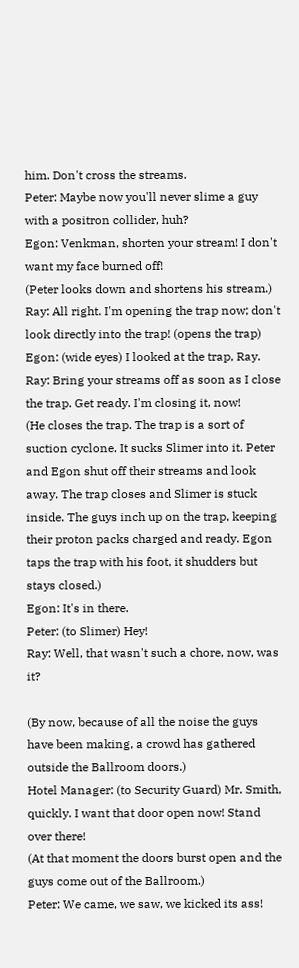him. Don't cross the streams.
Peter: Maybe now you'll never slime a guy with a positron collider, huh?
Egon: Venkman, shorten your stream! I don't want my face burned off!
(Peter looks down and shortens his stream.)
Ray: All right. I'm opening the trap now; don't look directly into the trap! (opens the trap)
Egon: (wide eyes) I looked at the trap, Ray.
Ray: Bring your streams off as soon as I close the trap. Get ready. I'm closing it, now!
(He closes the trap. The trap is a sort of suction cyclone. It sucks Slimer into it. Peter and Egon shut off their streams and look away. The trap closes and Slimer is stuck inside. The guys inch up on the trap, keeping their proton packs charged and ready. Egon taps the trap with his foot, it shudders but stays closed.)
Egon: It's in there.
Peter: (to Slimer) Hey!
Ray: Well, that wasn't such a chore, now, was it?

(By now, because of all the noise the guys have been making, a crowd has gathered outside the Ballroom doors.)
Hotel Manager: (to Security Guard) Mr. Smith, quickly. I want that door open now! Stand over there!
(At that moment the doors burst open and the guys come out of the Ballroom.)
Peter: We came, we saw, we kicked its ass!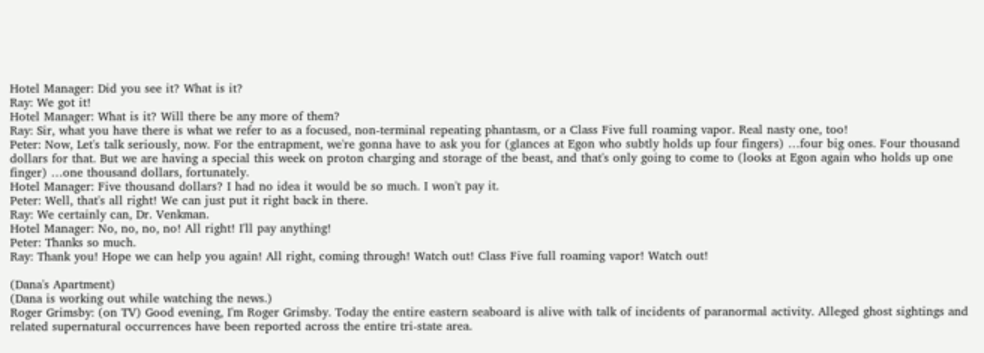Hotel Manager: Did you see it? What is it?
Ray: We got it!
Hotel Manager: What is it? Will there be any more of them?
Ray: Sir, what you have there is what we refer to as a focused, non-terminal repeating phantasm, or a Class Five full roaming vapor. Real nasty one, too!
Peter: Now, Let's talk seriously, now. For the entrapment, we're gonna have to ask you for (glances at Egon who subtly holds up four fingers) …four big ones. Four thousand dollars for that. But we are having a special this week on proton charging and storage of the beast, and that's only going to come to (looks at Egon again who holds up one finger) …one thousand dollars, fortunately.
Hotel Manager: Five thousand dollars? I had no idea it would be so much. I won't pay it.
Peter: Well, that's all right! We can just put it right back in there.
Ray: We certainly can, Dr. Venkman.
Hotel Manager: No, no, no, no! All right! I'll pay anything!
Peter: Thanks so much.
Ray: Thank you! Hope we can help you again! All right, coming through! Watch out! Class Five full roaming vapor! Watch out!

(Dana's Apartment)
(Dana is working out while watching the news.)
Roger Grimsby: (on TV) Good evening, I'm Roger Grimsby. Today the entire eastern seaboard is alive with talk of incidents of paranormal activity. Alleged ghost sightings and related supernatural occurrences have been reported across the entire tri-state area.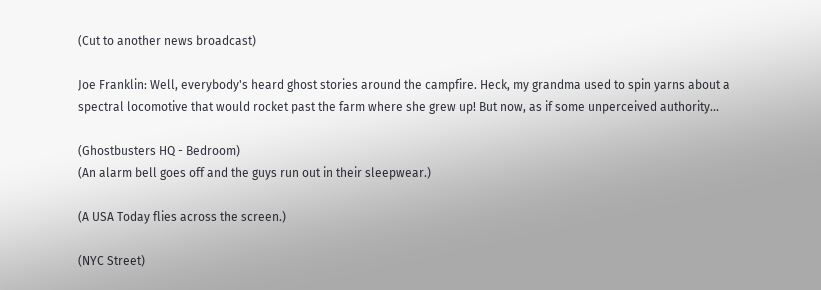(Cut to another news broadcast)

Joe Franklin: Well, everybody's heard ghost stories around the campfire. Heck, my grandma used to spin yarns about a spectral locomotive that would rocket past the farm where she grew up! But now, as if some unperceived authority...

(Ghostbusters HQ - Bedroom)
(An alarm bell goes off and the guys run out in their sleepwear.)

(A USA Today flies across the screen.)

(NYC Street)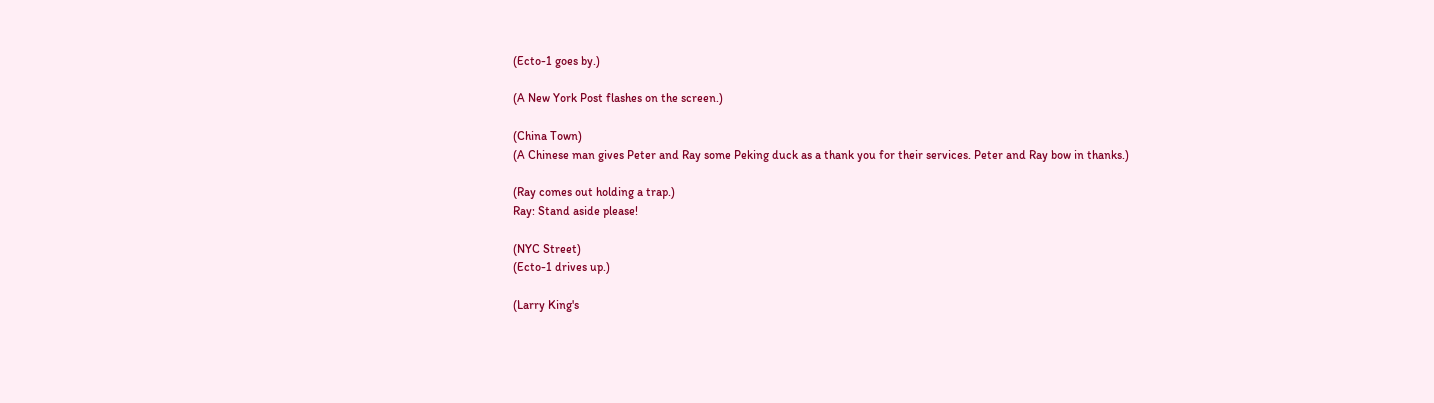(Ecto-1 goes by.)

(A New York Post flashes on the screen.)

(China Town)
(A Chinese man gives Peter and Ray some Peking duck as a thank you for their services. Peter and Ray bow in thanks.)

(Ray comes out holding a trap.)
Ray: Stand aside please!

(NYC Street)
(Ecto-1 drives up.)

(Larry King's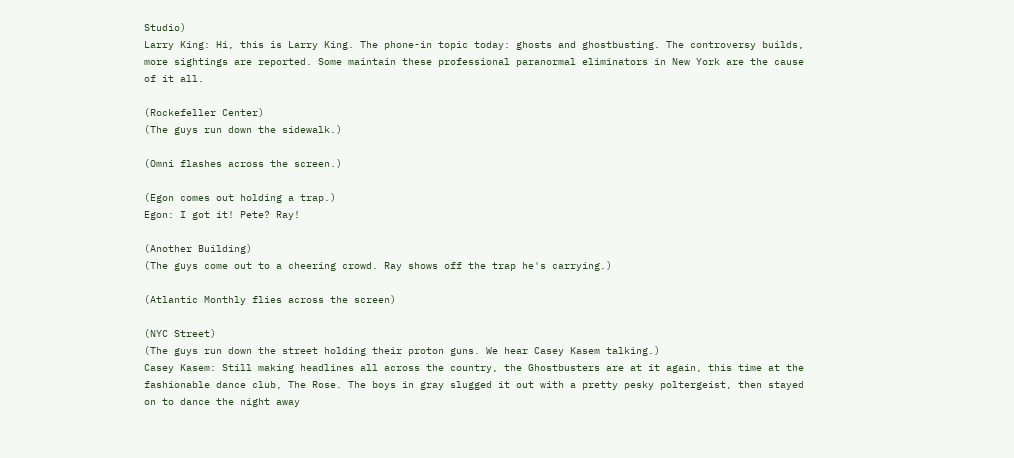Studio)
Larry King: Hi, this is Larry King. The phone-in topic today: ghosts and ghostbusting. The controversy builds, more sightings are reported. Some maintain these professional paranormal eliminators in New York are the cause of it all.

(Rockefeller Center)
(The guys run down the sidewalk.)

(Omni flashes across the screen.)

(Egon comes out holding a trap.)
Egon: I got it! Pete? Ray!

(Another Building)
(The guys come out to a cheering crowd. Ray shows off the trap he's carrying.)

(Atlantic Monthly flies across the screen)

(NYC Street)
(The guys run down the street holding their proton guns. We hear Casey Kasem talking.)
Casey Kasem: Still making headlines all across the country, the Ghostbusters are at it again, this time at the fashionable dance club, The Rose. The boys in gray slugged it out with a pretty pesky poltergeist, then stayed on to dance the night away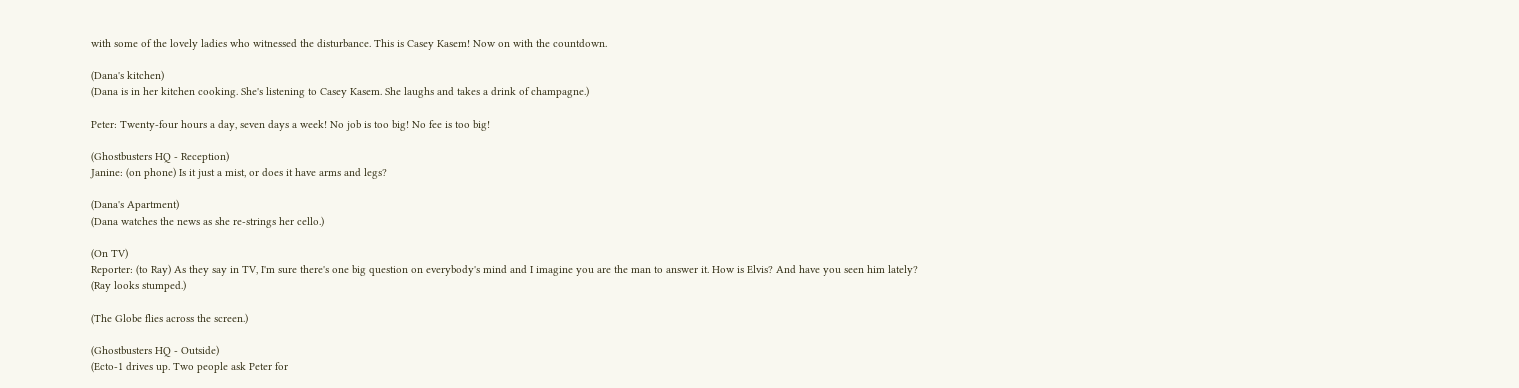with some of the lovely ladies who witnessed the disturbance. This is Casey Kasem! Now on with the countdown.

(Dana's kitchen)
(Dana is in her kitchen cooking. She's listening to Casey Kasem. She laughs and takes a drink of champagne.)

Peter: Twenty-four hours a day, seven days a week! No job is too big! No fee is too big!

(Ghostbusters HQ - Reception)
Janine: (on phone) Is it just a mist, or does it have arms and legs?

(Dana's Apartment)
(Dana watches the news as she re-strings her cello.)

(On TV)
Reporter: (to Ray) As they say in TV, I'm sure there's one big question on everybody's mind and I imagine you are the man to answer it. How is Elvis? And have you seen him lately?
(Ray looks stumped.)

(The Globe flies across the screen.)

(Ghostbusters HQ - Outside)
(Ecto-1 drives up. Two people ask Peter for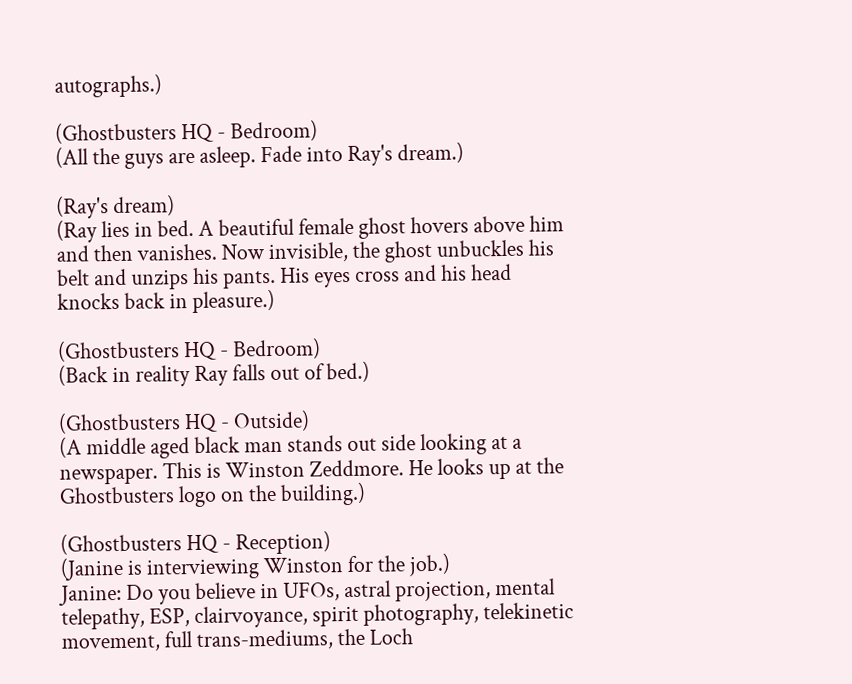autographs.)

(Ghostbusters HQ - Bedroom)
(All the guys are asleep. Fade into Ray's dream.)

(Ray's dream)
(Ray lies in bed. A beautiful female ghost hovers above him and then vanishes. Now invisible, the ghost unbuckles his belt and unzips his pants. His eyes cross and his head knocks back in pleasure.)

(Ghostbusters HQ - Bedroom)
(Back in reality Ray falls out of bed.)

(Ghostbusters HQ - Outside)
(A middle aged black man stands out side looking at a newspaper. This is Winston Zeddmore. He looks up at the Ghostbusters logo on the building.)

(Ghostbusters HQ - Reception)
(Janine is interviewing Winston for the job.)
Janine: Do you believe in UFOs, astral projection, mental telepathy, ESP, clairvoyance, spirit photography, telekinetic movement, full trans-mediums, the Loch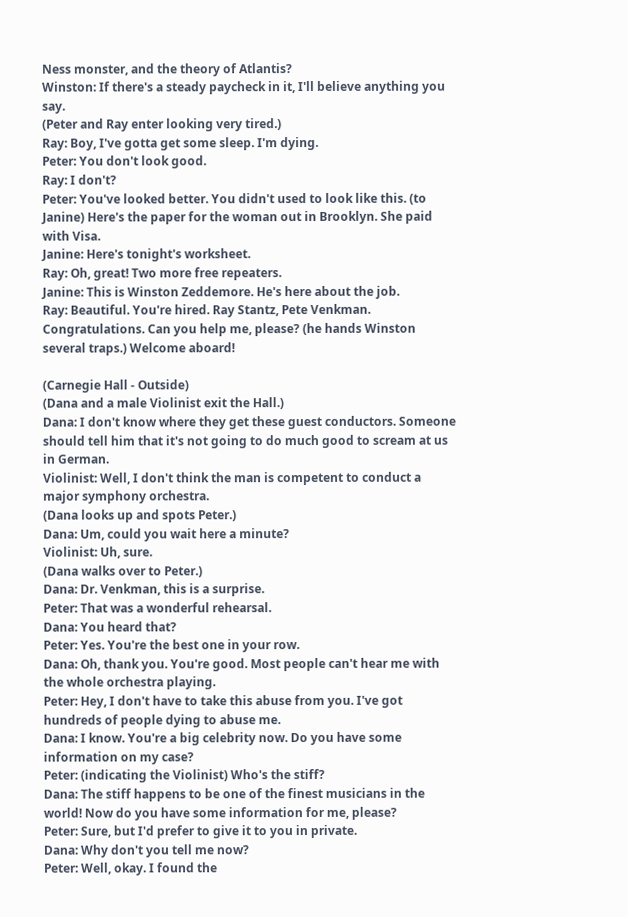Ness monster, and the theory of Atlantis?
Winston: If there's a steady paycheck in it, I'll believe anything you say.
(Peter and Ray enter looking very tired.)
Ray: Boy, I've gotta get some sleep. I'm dying.
Peter: You don't look good.
Ray: I don't?
Peter: You've looked better. You didn't used to look like this. (to Janine) Here's the paper for the woman out in Brooklyn. She paid with Visa.
Janine: Here's tonight's worksheet.
Ray: Oh, great! Two more free repeaters.
Janine: This is Winston Zeddemore. He's here about the job.
Ray: Beautiful. You're hired. Ray Stantz, Pete Venkman. Congratulations. Can you help me, please? (he hands Winston several traps.) Welcome aboard!

(Carnegie Hall - Outside)
(Dana and a male Violinist exit the Hall.)
Dana: I don't know where they get these guest conductors. Someone should tell him that it's not going to do much good to scream at us in German.
Violinist: Well, I don't think the man is competent to conduct a major symphony orchestra.
(Dana looks up and spots Peter.)
Dana: Um, could you wait here a minute?
Violinist: Uh, sure.
(Dana walks over to Peter.)
Dana: Dr. Venkman, this is a surprise.
Peter: That was a wonderful rehearsal.
Dana: You heard that?
Peter: Yes. You're the best one in your row.
Dana: Oh, thank you. You're good. Most people can't hear me with the whole orchestra playing.
Peter: Hey, I don't have to take this abuse from you. I've got hundreds of people dying to abuse me.
Dana: I know. You're a big celebrity now. Do you have some information on my case?
Peter: (indicating the Violinist) Who's the stiff?
Dana: The stiff happens to be one of the finest musicians in the world! Now do you have some information for me, please?
Peter: Sure, but I'd prefer to give it to you in private.
Dana: Why don't you tell me now?
Peter: Well, okay. I found the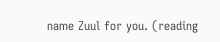name Zuul for you. (reading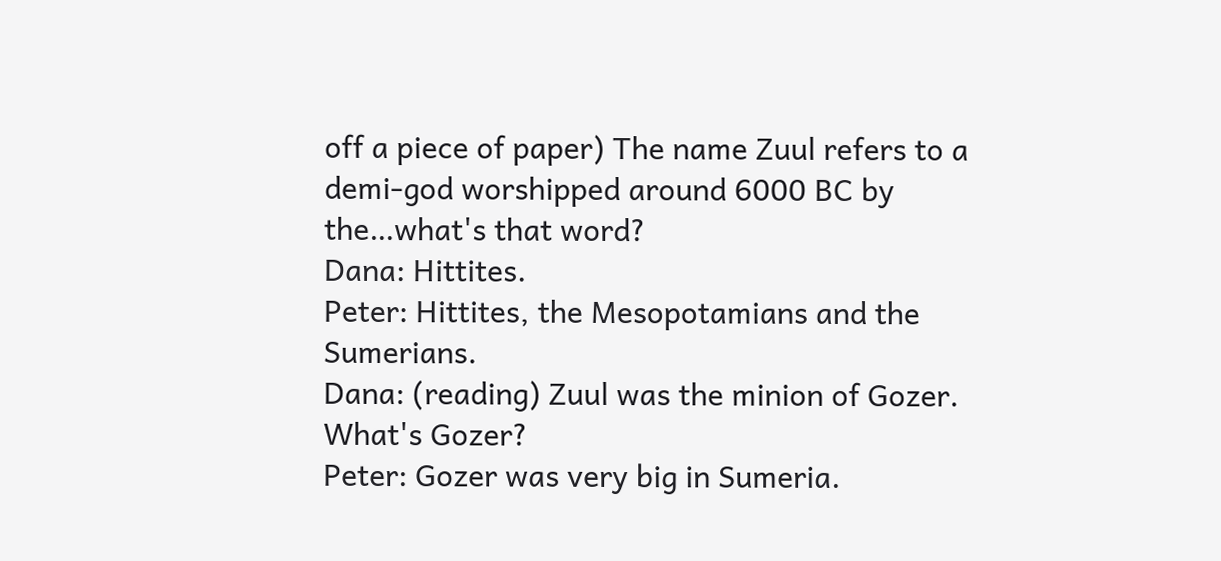off a piece of paper) The name Zuul refers to a demi-god worshipped around 6000 BC by the…what's that word?
Dana: Hittites.
Peter: Hittites, the Mesopotamians and the Sumerians.
Dana: (reading) Zuul was the minion of Gozer. What's Gozer?
Peter: Gozer was very big in Sumeria.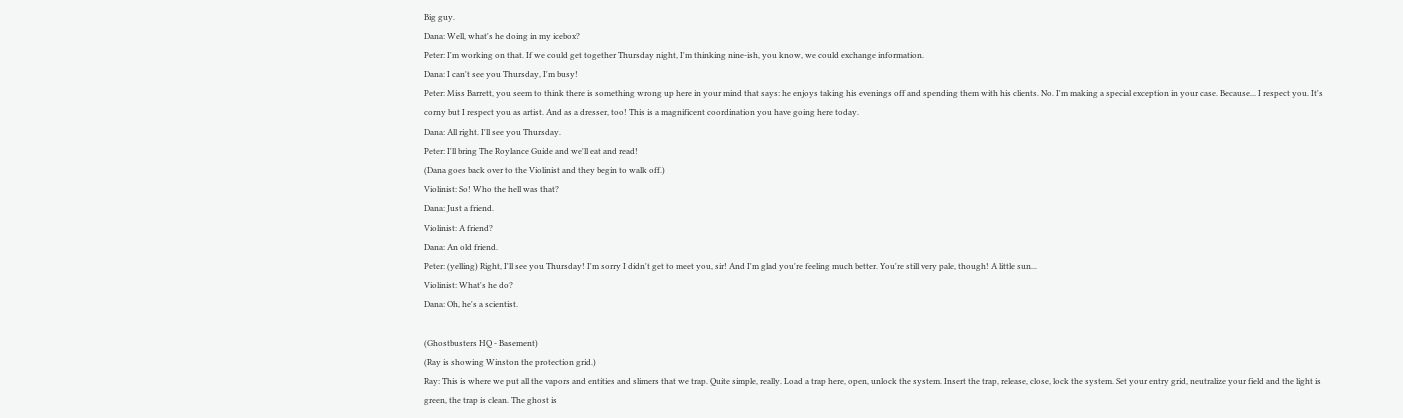Big guy.
Dana: Well, what's he doing in my icebox?
Peter: I'm working on that. If we could get together Thursday night, I'm thinking nine-ish, you know, we could exchange information.
Dana: I can't see you Thursday, I'm busy!
Peter: Miss Barrett, you seem to think there is something wrong up here in your mind that says: he enjoys taking his evenings off and spending them with his clients. No. I'm making a special exception in your case. Because... I respect you. It's corny but I respect you as artist. And as a dresser, too! This is a magnificent coordination you have going here today.
Dana: All right. I'll see you Thursday.
Peter: I'll bring The Roylance Guide and we'll eat and read!
(Dana goes back over to the Violinist and they begin to walk off.)
Violinist: So! Who the hell was that?
Dana: Just a friend.
Violinist: A friend?
Dana: An old friend.
Peter: (yelling) Right, I'll see you Thursday! I'm sorry I didn't get to meet you, sir! And I'm glad you're feeling much better. You're still very pale, though! A little sun...
Violinist: What's he do?
Dana: Oh, he's a scientist.

(Ghostbusters HQ - Basement)
(Ray is showing Winston the protection grid.)
Ray: This is where we put all the vapors and entities and slimers that we trap. Quite simple, really. Load a trap here, open, unlock the system. Insert the trap, release, close, lock the system. Set your entry grid, neutralize your field and the light is green, the trap is clean. The ghost is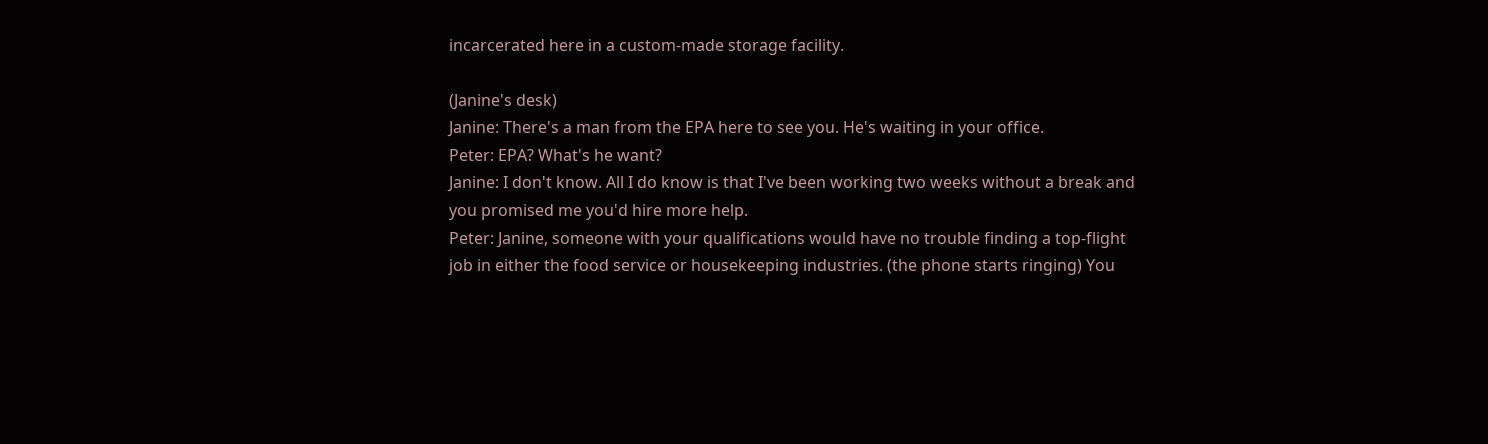incarcerated here in a custom-made storage facility.

(Janine's desk)
Janine: There's a man from the EPA here to see you. He's waiting in your office.
Peter: EPA? What's he want?
Janine: I don't know. All I do know is that I've been working two weeks without a break and you promised me you'd hire more help.
Peter: Janine, someone with your qualifications would have no trouble finding a top-flight job in either the food service or housekeeping industries. (the phone starts ringing) You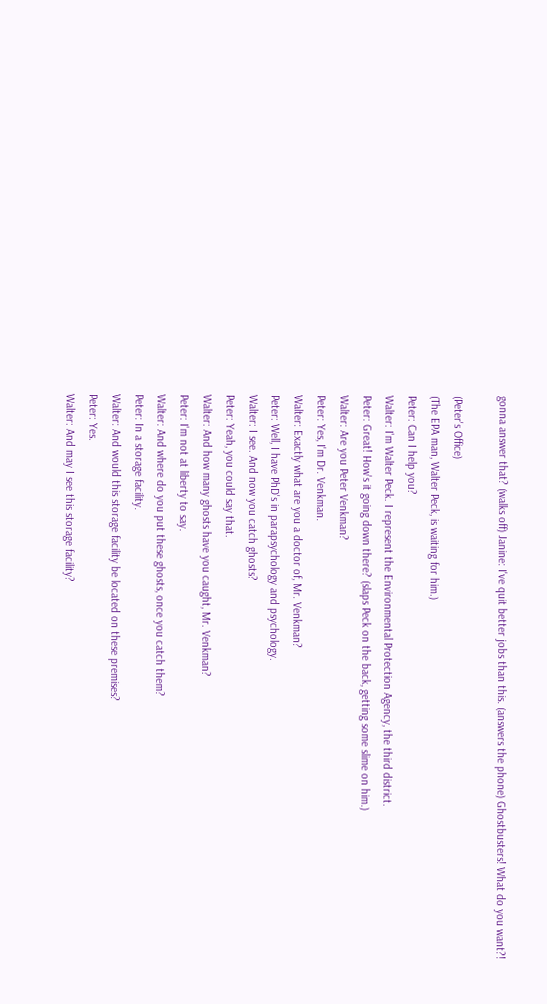gonna answer that? (walks off) Janine: I've quit better jobs than this. (answers the phone) Ghostbusters! What do you want?!

(Peter's Office)
(The EPA man, Walter Peck, is waiting for him.)
Peter: Can I help you?
Walter: I'm Walter Peck. I represent the Environmental Protection Agency, the third district.
Peter: Great! How's it going down there? (slaps Peck on the back, getting some slime on him.)
Walter: Are you Peter Venkman?
Peter: Yes, I'm Dr. Venkman.
Walter: Exactly what are you a doctor of, Mr. Venkman?
Peter: Well, I have PhD's in parapsychology and psychology.
Walter: I see. And now you catch ghosts?
Peter: Yeah, you could say that.
Walter: And how many ghosts have you caught, Mr. Venkman?
Peter: I'm not at liberty to say.
Walter: And where do you put these ghosts, once you catch them?
Peter: In a storage facility.
Walter: And would this storage facility be located on these premises?
Peter: Yes.
Walter: And may I see this storage facility?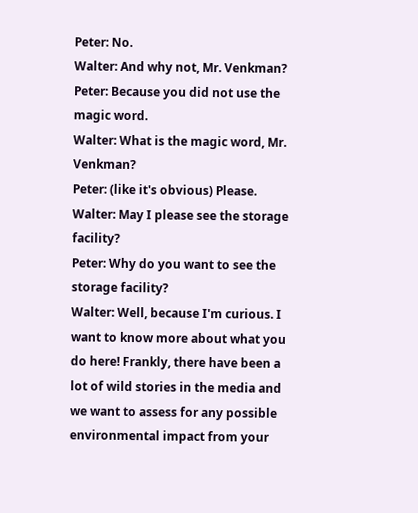Peter: No.
Walter: And why not, Mr. Venkman?
Peter: Because you did not use the magic word.
Walter: What is the magic word, Mr. Venkman?
Peter: (like it's obvious) Please.
Walter: May I please see the storage facility?
Peter: Why do you want to see the storage facility?
Walter: Well, because I'm curious. I want to know more about what you do here! Frankly, there have been a lot of wild stories in the media and we want to assess for any possible environmental impact from your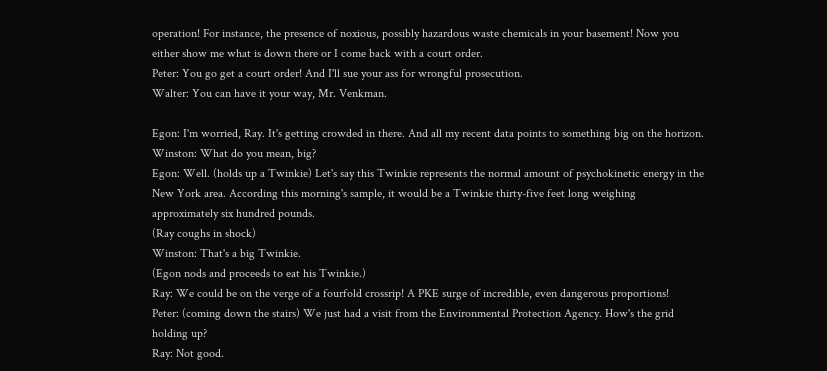operation! For instance, the presence of noxious, possibly hazardous waste chemicals in your basement! Now you either show me what is down there or I come back with a court order.
Peter: You go get a court order! And I'll sue your ass for wrongful prosecution.
Walter: You can have it your way, Mr. Venkman.

Egon: I'm worried, Ray. It's getting crowded in there. And all my recent data points to something big on the horizon.
Winston: What do you mean, big?
Egon: Well. (holds up a Twinkie) Let's say this Twinkie represents the normal amount of psychokinetic energy in the New York area. According this morning's sample, it would be a Twinkie thirty-five feet long weighing approximately six hundred pounds.
(Ray coughs in shock)
Winston: That's a big Twinkie.
(Egon nods and proceeds to eat his Twinkie.)
Ray: We could be on the verge of a fourfold crossrip! A PKE surge of incredible, even dangerous proportions!
Peter: (coming down the stairs) We just had a visit from the Environmental Protection Agency. How's the grid holding up?
Ray: Not good.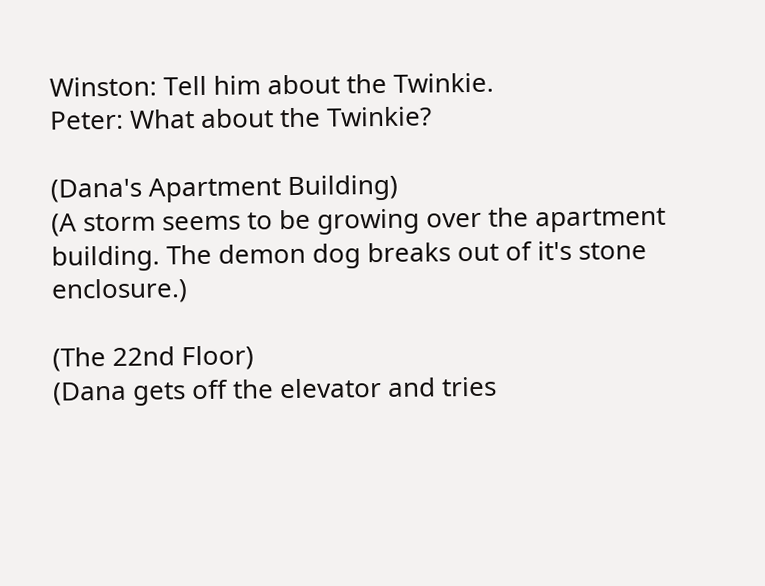Winston: Tell him about the Twinkie.
Peter: What about the Twinkie?

(Dana's Apartment Building)
(A storm seems to be growing over the apartment building. The demon dog breaks out of it's stone enclosure.)

(The 22nd Floor)
(Dana gets off the elevator and tries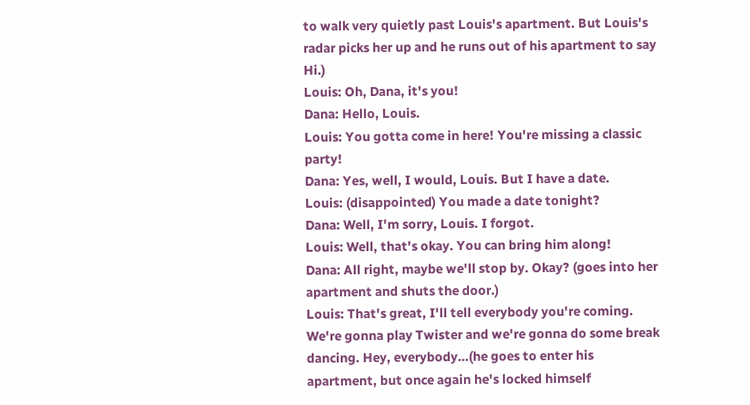to walk very quietly past Louis's apartment. But Louis's radar picks her up and he runs out of his apartment to say Hi.)
Louis: Oh, Dana, it's you!
Dana: Hello, Louis.
Louis: You gotta come in here! You're missing a classic party!
Dana: Yes, well, I would, Louis. But I have a date.
Louis: (disappointed) You made a date tonight?
Dana: Well, I'm sorry, Louis. I forgot.
Louis: Well, that's okay. You can bring him along!
Dana: All right, maybe we'll stop by. Okay? (goes into her apartment and shuts the door.)
Louis: That's great, I'll tell everybody you're coming. We're gonna play Twister and we're gonna do some break dancing. Hey, everybody…(he goes to enter his apartment, but once again he's locked himself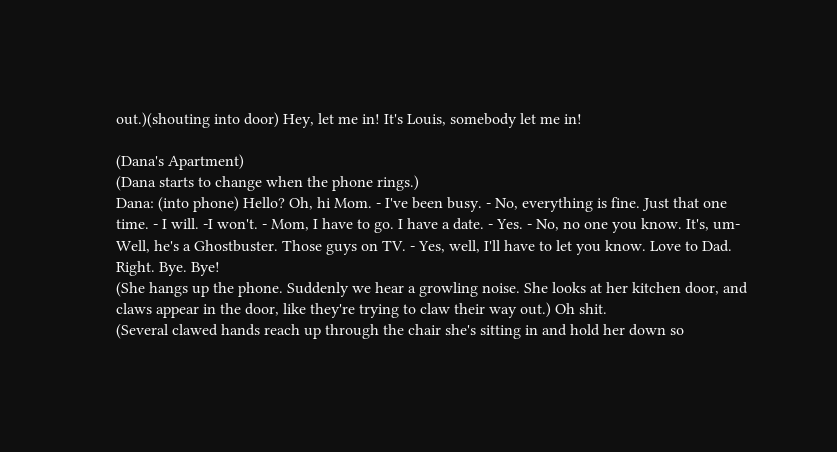out.)(shouting into door) Hey, let me in! It's Louis, somebody let me in!

(Dana's Apartment)
(Dana starts to change when the phone rings.)
Dana: (into phone) Hello? Oh, hi Mom. - I've been busy. - No, everything is fine. Just that one time. - I will. -I won't. - Mom, I have to go. I have a date. - Yes. - No, no one you know. It's, um- Well, he's a Ghostbuster. Those guys on TV. - Yes, well, I'll have to let you know. Love to Dad. Right. Bye. Bye!
(She hangs up the phone. Suddenly we hear a growling noise. She looks at her kitchen door, and claws appear in the door, like they're trying to claw their way out.) Oh shit.
(Several clawed hands reach up through the chair she's sitting in and hold her down so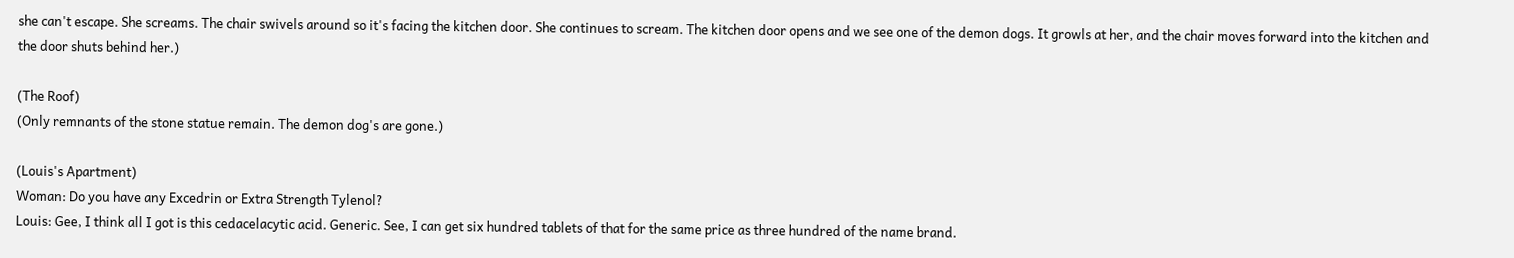she can't escape. She screams. The chair swivels around so it's facing the kitchen door. She continues to scream. The kitchen door opens and we see one of the demon dogs. It growls at her, and the chair moves forward into the kitchen and the door shuts behind her.)

(The Roof)
(Only remnants of the stone statue remain. The demon dog's are gone.)

(Louis's Apartment)
Woman: Do you have any Excedrin or Extra Strength Tylenol?
Louis: Gee, I think all I got is this cedacelacytic acid. Generic. See, I can get six hundred tablets of that for the same price as three hundred of the name brand.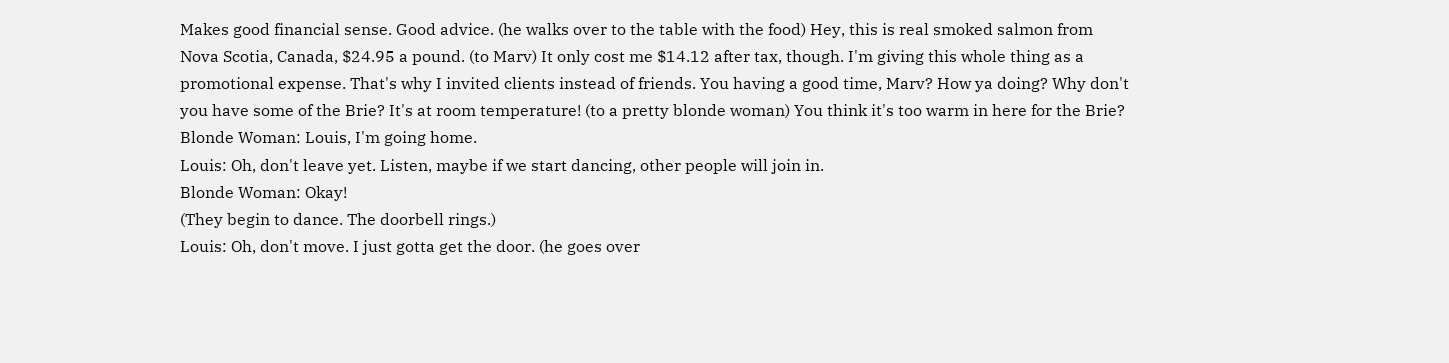Makes good financial sense. Good advice. (he walks over to the table with the food) Hey, this is real smoked salmon from Nova Scotia, Canada, $24.95 a pound. (to Marv) It only cost me $14.12 after tax, though. I'm giving this whole thing as a promotional expense. That's why I invited clients instead of friends. You having a good time, Marv? How ya doing? Why don't you have some of the Brie? It's at room temperature! (to a pretty blonde woman) You think it's too warm in here for the Brie?
Blonde Woman: Louis, I'm going home.
Louis: Oh, don't leave yet. Listen, maybe if we start dancing, other people will join in.
Blonde Woman: Okay!
(They begin to dance. The doorbell rings.)
Louis: Oh, don't move. I just gotta get the door. (he goes over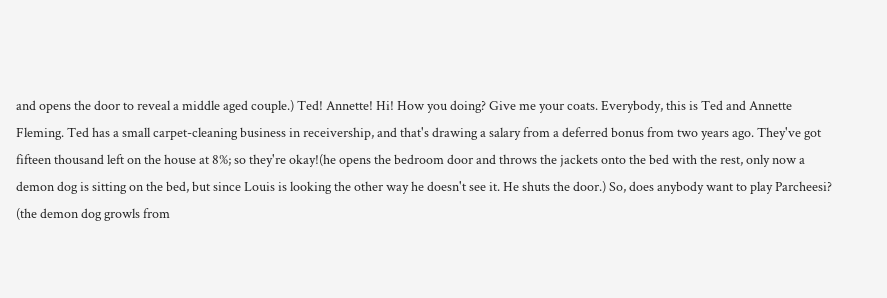and opens the door to reveal a middle aged couple.) Ted! Annette! Hi! How you doing? Give me your coats. Everybody, this is Ted and Annette Fleming. Ted has a small carpet-cleaning business in receivership, and that's drawing a salary from a deferred bonus from two years ago. They've got fifteen thousand left on the house at 8%; so they're okay!(he opens the bedroom door and throws the jackets onto the bed with the rest, only now a demon dog is sitting on the bed, but since Louis is looking the other way he doesn't see it. He shuts the door.) So, does anybody want to play Parcheesi? (the demon dog growls from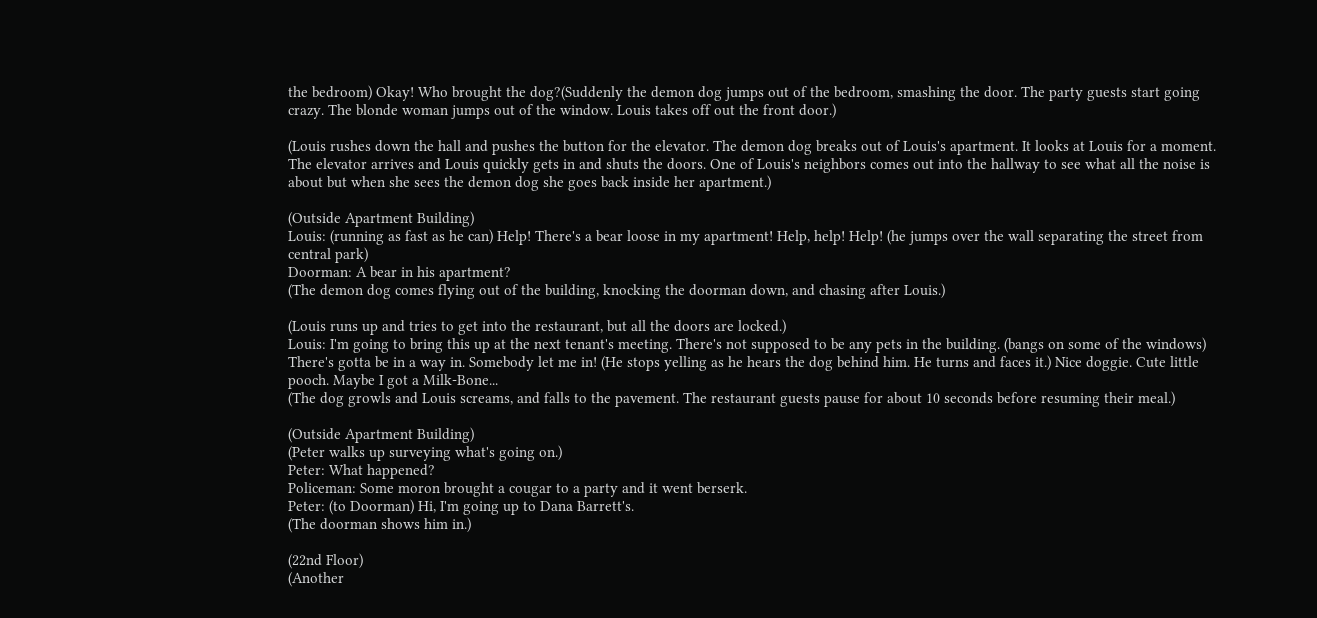the bedroom) Okay! Who brought the dog?(Suddenly the demon dog jumps out of the bedroom, smashing the door. The party guests start going crazy. The blonde woman jumps out of the window. Louis takes off out the front door.)

(Louis rushes down the hall and pushes the button for the elevator. The demon dog breaks out of Louis's apartment. It looks at Louis for a moment. The elevator arrives and Louis quickly gets in and shuts the doors. One of Louis's neighbors comes out into the hallway to see what all the noise is about but when she sees the demon dog she goes back inside her apartment.)

(Outside Apartment Building)
Louis: (running as fast as he can) Help! There's a bear loose in my apartment! Help, help! Help! (he jumps over the wall separating the street from central park)
Doorman: A bear in his apartment?
(The demon dog comes flying out of the building, knocking the doorman down, and chasing after Louis.)

(Louis runs up and tries to get into the restaurant, but all the doors are locked.)
Louis: I'm going to bring this up at the next tenant's meeting. There's not supposed to be any pets in the building. (bangs on some of the windows) There's gotta be in a way in. Somebody let me in! (He stops yelling as he hears the dog behind him. He turns and faces it.) Nice doggie. Cute little pooch. Maybe I got a Milk-Bone...
(The dog growls and Louis screams, and falls to the pavement. The restaurant guests pause for about 10 seconds before resuming their meal.)

(Outside Apartment Building)
(Peter walks up surveying what's going on.)
Peter: What happened?
Policeman: Some moron brought a cougar to a party and it went berserk.
Peter: (to Doorman) Hi, I'm going up to Dana Barrett's.
(The doorman shows him in.)

(22nd Floor)
(Another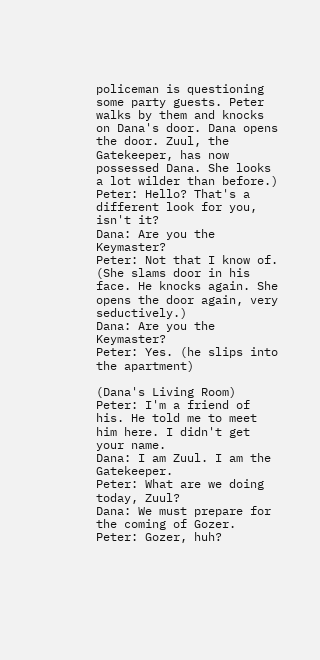policeman is questioning some party guests. Peter walks by them and knocks on Dana's door. Dana opens the door. Zuul, the Gatekeeper, has now possessed Dana. She looks a lot wilder than before.)
Peter: Hello? That's a different look for you, isn't it?
Dana: Are you the Keymaster?
Peter: Not that I know of.
(She slams door in his face. He knocks again. She opens the door again, very seductively.)
Dana: Are you the Keymaster?
Peter: Yes. (he slips into the apartment)

(Dana's Living Room)
Peter: I'm a friend of his. He told me to meet him here. I didn't get your name.
Dana: I am Zuul. I am the Gatekeeper.
Peter: What are we doing today, Zuul?
Dana: We must prepare for the coming of Gozer.
Peter: Gozer, huh?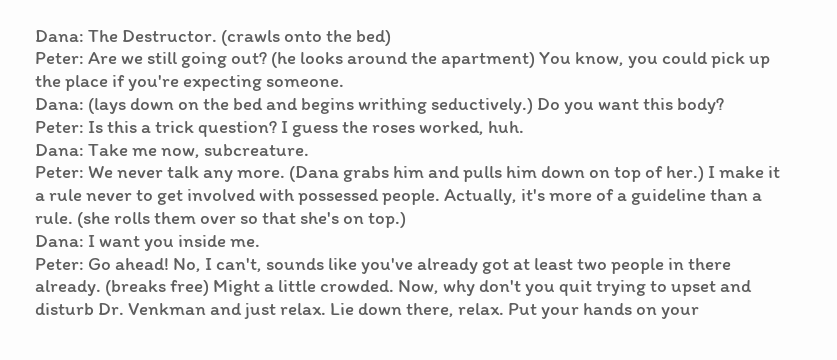Dana: The Destructor. (crawls onto the bed)
Peter: Are we still going out? (he looks around the apartment) You know, you could pick up the place if you're expecting someone.
Dana: (lays down on the bed and begins writhing seductively.) Do you want this body?
Peter: Is this a trick question? I guess the roses worked, huh.
Dana: Take me now, subcreature.
Peter: We never talk any more. (Dana grabs him and pulls him down on top of her.) I make it a rule never to get involved with possessed people. Actually, it's more of a guideline than a rule. (she rolls them over so that she's on top.)
Dana: I want you inside me.
Peter: Go ahead! No, I can't, sounds like you've already got at least two people in there already. (breaks free) Might a little crowded. Now, why don't you quit trying to upset and disturb Dr. Venkman and just relax. Lie down there, relax. Put your hands on your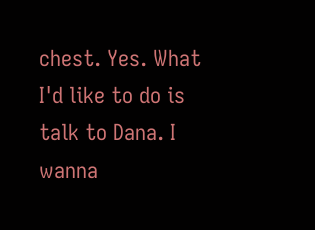chest. Yes. What I'd like to do is talk to Dana. I wanna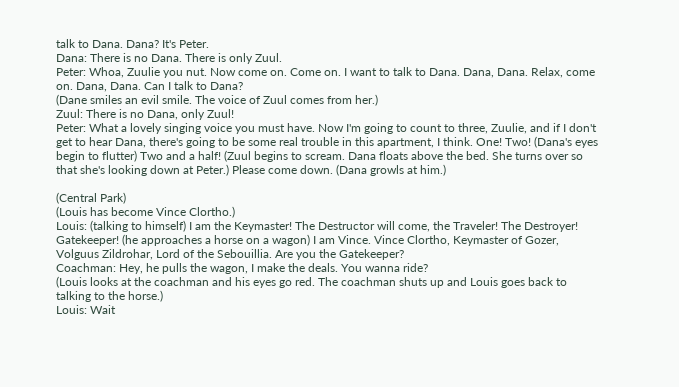talk to Dana. Dana? It's Peter.
Dana: There is no Dana. There is only Zuul.
Peter: Whoa, Zuulie you nut. Now come on. Come on. I want to talk to Dana. Dana, Dana. Relax, come on. Dana, Dana. Can I talk to Dana?
(Dane smiles an evil smile. The voice of Zuul comes from her.)
Zuul: There is no Dana, only Zuul!
Peter: What a lovely singing voice you must have. Now I'm going to count to three, Zuulie, and if I don't get to hear Dana, there's going to be some real trouble in this apartment, I think. One! Two! (Dana's eyes begin to flutter) Two and a half! (Zuul begins to scream. Dana floats above the bed. She turns over so that she's looking down at Peter.) Please come down. (Dana growls at him.)

(Central Park)
(Louis has become Vince Clortho.)
Louis: (talking to himself) I am the Keymaster! The Destructor will come, the Traveler! The Destroyer! Gatekeeper! (he approaches a horse on a wagon) I am Vince. Vince Clortho, Keymaster of Gozer, Volguus Zildrohar, Lord of the Sebouillia. Are you the Gatekeeper?
Coachman: Hey, he pulls the wagon, I make the deals. You wanna ride?
(Louis looks at the coachman and his eyes go red. The coachman shuts up and Louis goes back to talking to the horse.)
Louis: Wait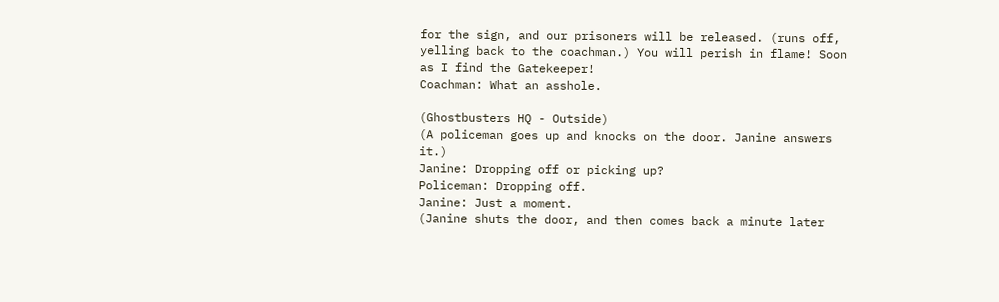for the sign, and our prisoners will be released. (runs off, yelling back to the coachman.) You will perish in flame! Soon as I find the Gatekeeper!
Coachman: What an asshole.

(Ghostbusters HQ - Outside)
(A policeman goes up and knocks on the door. Janine answers it.)
Janine: Dropping off or picking up?
Policeman: Dropping off.
Janine: Just a moment.
(Janine shuts the door, and then comes back a minute later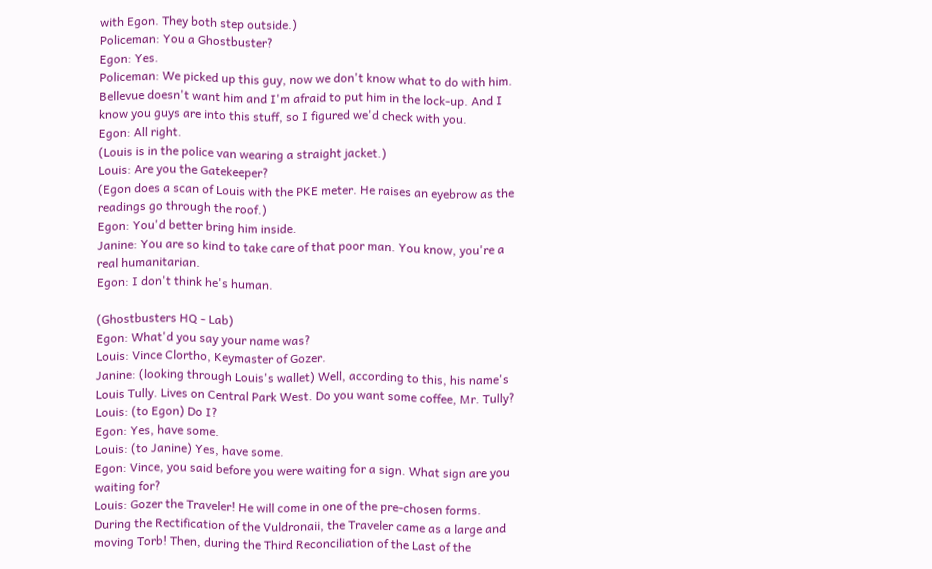with Egon. They both step outside.)
Policeman: You a Ghostbuster?
Egon: Yes.
Policeman: We picked up this guy, now we don't know what to do with him. Bellevue doesn't want him and I'm afraid to put him in the lock-up. And I know you guys are into this stuff, so I figured we'd check with you.
Egon: All right.
(Louis is in the police van wearing a straight jacket.)
Louis: Are you the Gatekeeper?
(Egon does a scan of Louis with the PKE meter. He raises an eyebrow as the readings go through the roof.)
Egon: You'd better bring him inside.
Janine: You are so kind to take care of that poor man. You know, you're a real humanitarian.
Egon: I don't think he's human.

(Ghostbusters HQ - Lab)
Egon: What'd you say your name was?
Louis: Vince Clortho, Keymaster of Gozer.
Janine: (looking through Louis's wallet) Well, according to this, his name's Louis Tully. Lives on Central Park West. Do you want some coffee, Mr. Tully?
Louis: (to Egon) Do I?
Egon: Yes, have some.
Louis: (to Janine) Yes, have some.
Egon: Vince, you said before you were waiting for a sign. What sign are you waiting for?
Louis: Gozer the Traveler! He will come in one of the pre-chosen forms. During the Rectification of the Vuldronaii, the Traveler came as a large and moving Torb! Then, during the Third Reconciliation of the Last of the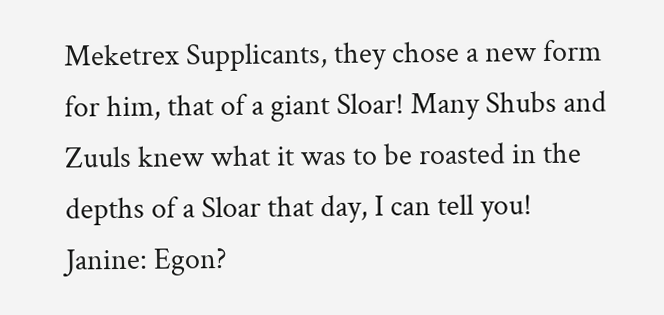Meketrex Supplicants, they chose a new form for him, that of a giant Sloar! Many Shubs and Zuuls knew what it was to be roasted in the depths of a Sloar that day, I can tell you!
Janine: Egon?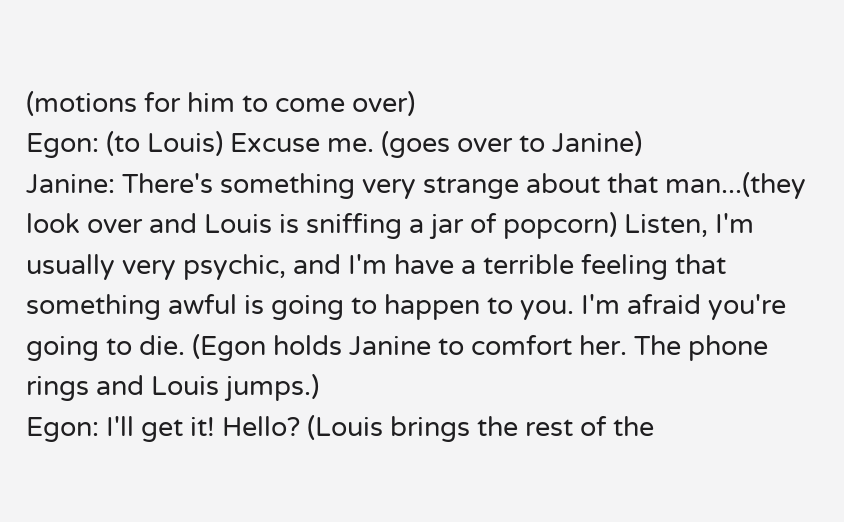(motions for him to come over)
Egon: (to Louis) Excuse me. (goes over to Janine)
Janine: There's something very strange about that man...(they look over and Louis is sniffing a jar of popcorn) Listen, I'm usually very psychic, and I'm have a terrible feeling that something awful is going to happen to you. I'm afraid you're going to die. (Egon holds Janine to comfort her. The phone rings and Louis jumps.)
Egon: I'll get it! Hello? (Louis brings the rest of the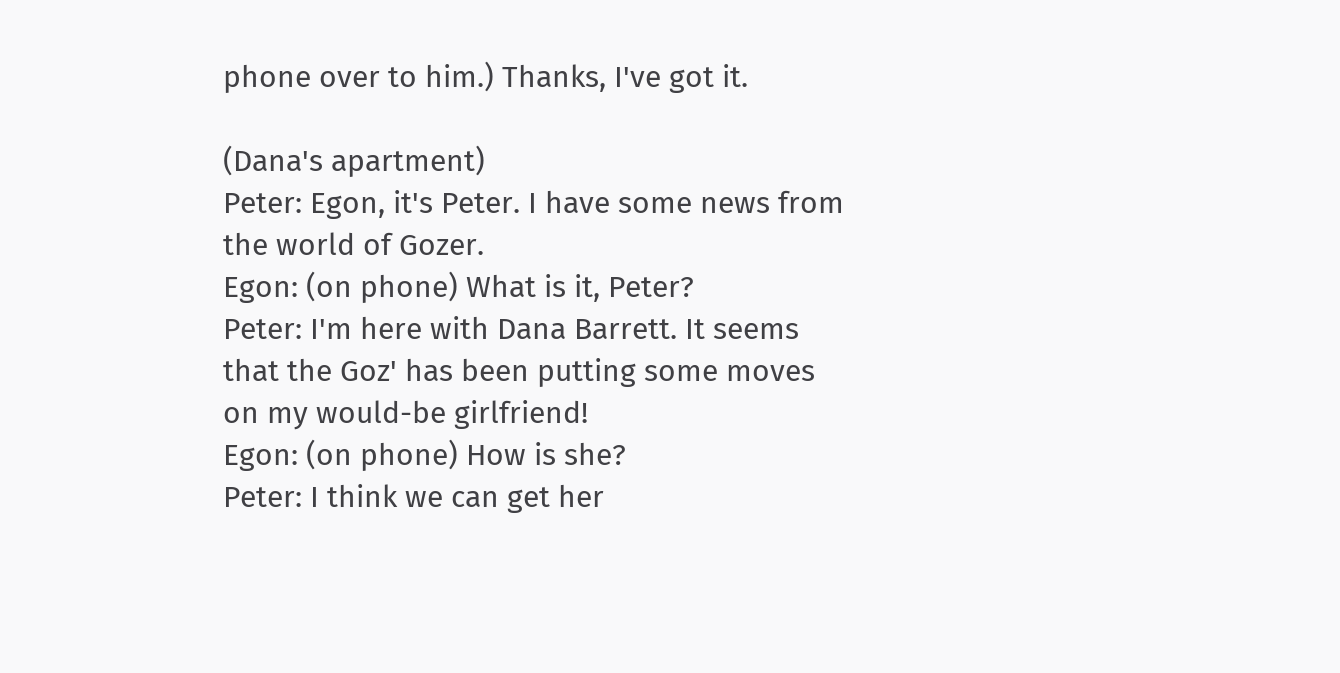phone over to him.) Thanks, I've got it.

(Dana's apartment)
Peter: Egon, it's Peter. I have some news from the world of Gozer.
Egon: (on phone) What is it, Peter?
Peter: I'm here with Dana Barrett. It seems that the Goz' has been putting some moves on my would-be girlfriend!
Egon: (on phone) How is she?
Peter: I think we can get her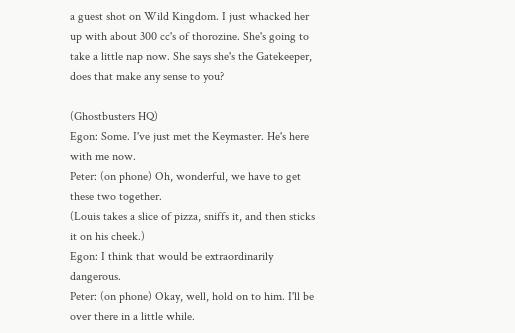a guest shot on Wild Kingdom. I just whacked her up with about 300 cc's of thorozine. She's going to take a little nap now. She says she's the Gatekeeper, does that make any sense to you?

(Ghostbusters HQ)
Egon: Some. I've just met the Keymaster. He's here with me now.
Peter: (on phone) Oh, wonderful, we have to get these two together.
(Louis takes a slice of pizza, sniffs it, and then sticks it on his cheek.)
Egon: I think that would be extraordinarily dangerous.
Peter: (on phone) Okay, well, hold on to him. I'll be over there in a little while.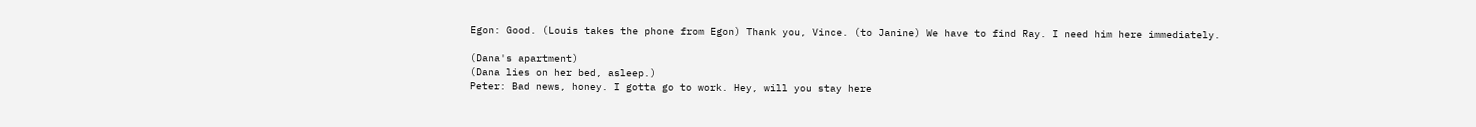Egon: Good. (Louis takes the phone from Egon) Thank you, Vince. (to Janine) We have to find Ray. I need him here immediately.

(Dana's apartment)
(Dana lies on her bed, asleep.)
Peter: Bad news, honey. I gotta go to work. Hey, will you stay here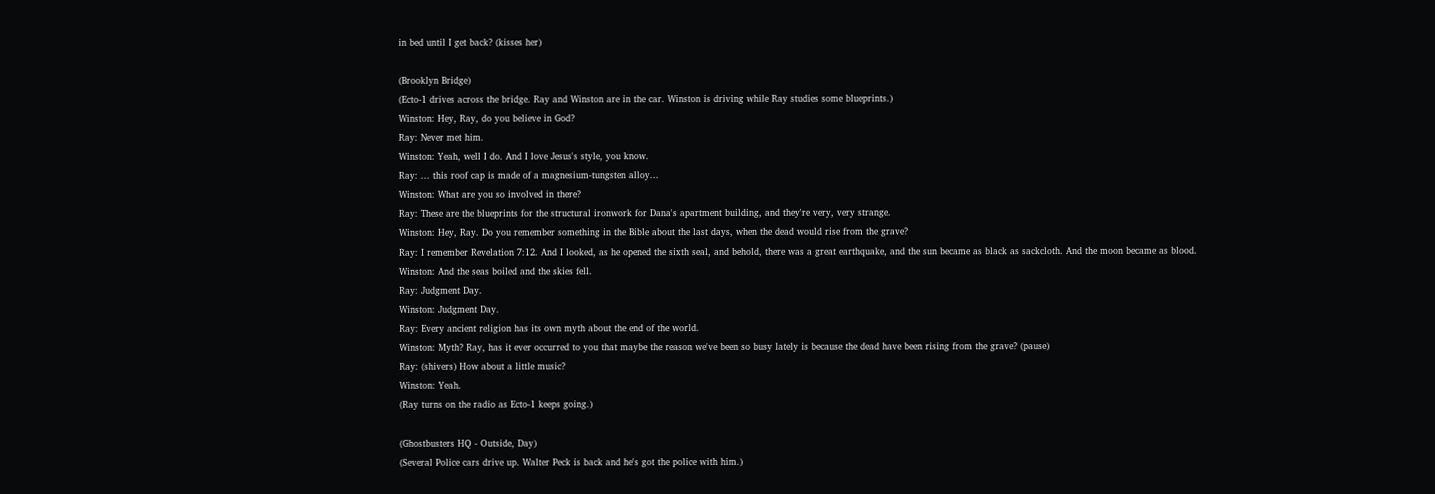in bed until I get back? (kisses her)

(Brooklyn Bridge)
(Ecto-1 drives across the bridge. Ray and Winston are in the car. Winston is driving while Ray studies some blueprints.)
Winston: Hey, Ray, do you believe in God?
Ray: Never met him.
Winston: Yeah, well I do. And I love Jesus's style, you know.
Ray: ... this roof cap is made of a magnesium-tungsten alloy...
Winston: What are you so involved in there?
Ray: These are the blueprints for the structural ironwork for Dana's apartment building, and they're very, very strange.
Winston: Hey, Ray. Do you remember something in the Bible about the last days, when the dead would rise from the grave?
Ray: I remember Revelation 7:12. And I looked, as he opened the sixth seal, and behold, there was a great earthquake, and the sun became as black as sackcloth. And the moon became as blood.
Winston: And the seas boiled and the skies fell.
Ray: Judgment Day.
Winston: Judgment Day.
Ray: Every ancient religion has its own myth about the end of the world.
Winston: Myth? Ray, has it ever occurred to you that maybe the reason we've been so busy lately is because the dead have been rising from the grave? (pause)
Ray: (shivers) How about a little music?
Winston: Yeah.
(Ray turns on the radio as Ecto-1 keeps going.)

(Ghostbusters HQ - Outside, Day)
(Several Police cars drive up. Walter Peck is back and he's got the police with him.)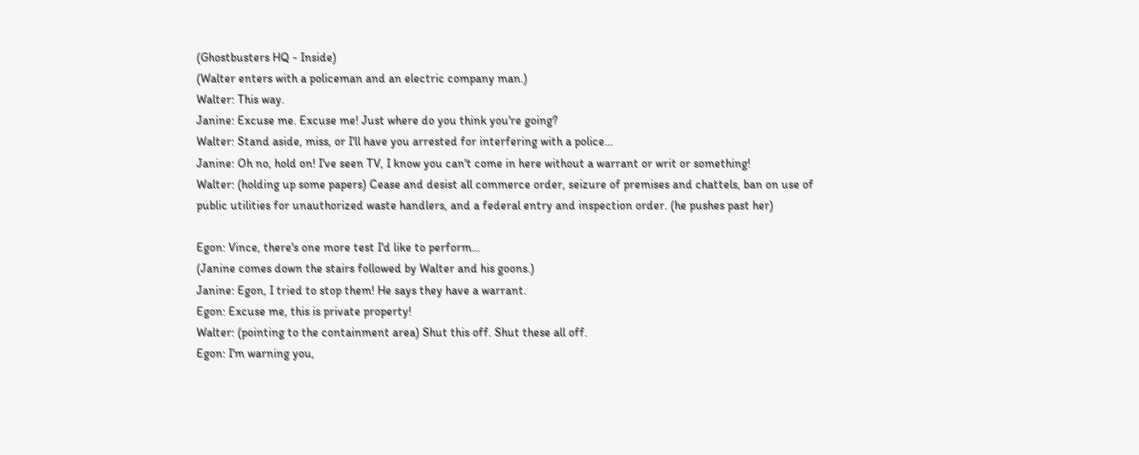(Ghostbusters HQ - Inside)
(Walter enters with a policeman and an electric company man.)
Walter: This way.
Janine: Excuse me. Excuse me! Just where do you think you're going?
Walter: Stand aside, miss, or I'll have you arrested for interfering with a police…
Janine: Oh no, hold on! I've seen TV, I know you can't come in here without a warrant or writ or something!
Walter: (holding up some papers) Cease and desist all commerce order, seizure of premises and chattels, ban on use of public utilities for unauthorized waste handlers, and a federal entry and inspection order. (he pushes past her)

Egon: Vince, there's one more test I'd like to perform…
(Janine comes down the stairs followed by Walter and his goons.)
Janine: Egon, I tried to stop them! He says they have a warrant.
Egon: Excuse me, this is private property!
Walter: (pointing to the containment area) Shut this off. Shut these all off.
Egon: I'm warning you,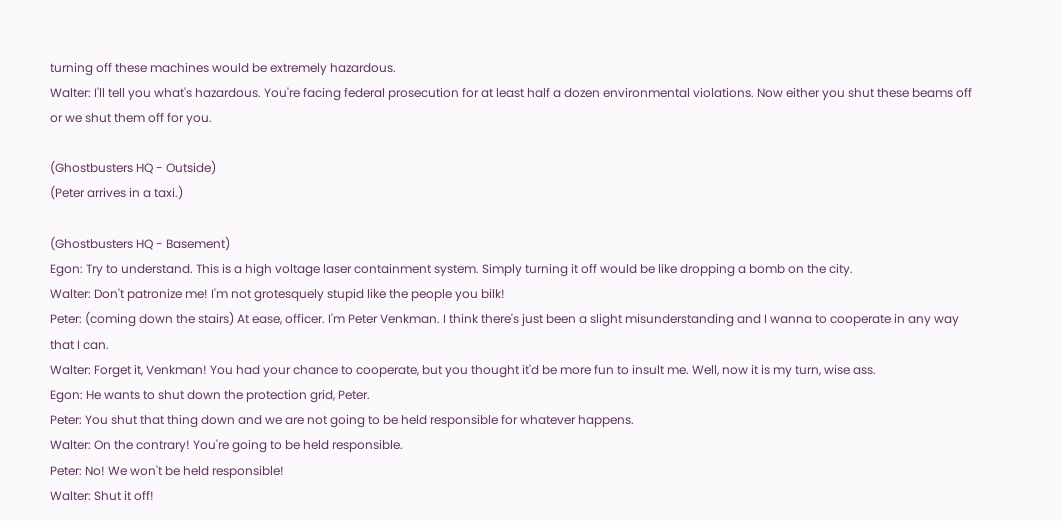turning off these machines would be extremely hazardous.
Walter: I'll tell you what's hazardous. You're facing federal prosecution for at least half a dozen environmental violations. Now either you shut these beams off or we shut them off for you.

(Ghostbusters HQ - Outside)
(Peter arrives in a taxi.)

(Ghostbusters HQ - Basement)
Egon: Try to understand. This is a high voltage laser containment system. Simply turning it off would be like dropping a bomb on the city.
Walter: Don't patronize me! I'm not grotesquely stupid like the people you bilk!
Peter: (coming down the stairs) At ease, officer. I'm Peter Venkman. I think there's just been a slight misunderstanding and I wanna to cooperate in any way that I can.
Walter: Forget it, Venkman! You had your chance to cooperate, but you thought it'd be more fun to insult me. Well, now it is my turn, wise ass.
Egon: He wants to shut down the protection grid, Peter.
Peter: You shut that thing down and we are not going to be held responsible for whatever happens.
Walter: On the contrary! You're going to be held responsible.
Peter: No! We won't be held responsible!
Walter: Shut it off!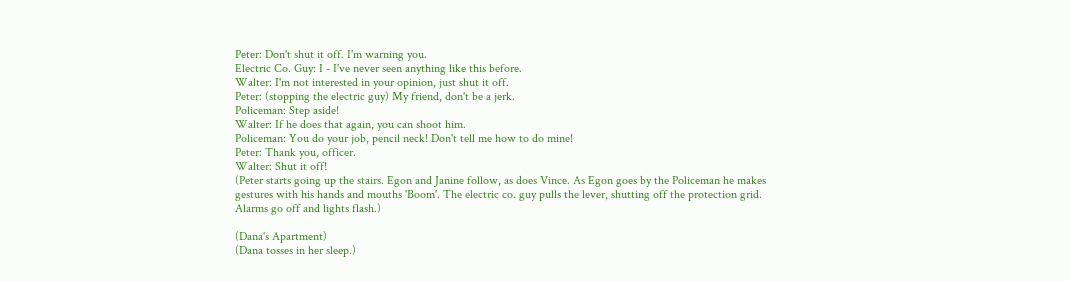Peter: Don't shut it off. I'm warning you.
Electric Co. Guy: I - I've never seen anything like this before.
Walter: I'm not interested in your opinion, just shut it off.
Peter: (stopping the electric guy) My friend, don't be a jerk.
Policeman: Step aside!
Walter: If he does that again, you can shoot him.
Policeman: You do your job, pencil neck! Don't tell me how to do mine!
Peter: Thank you, officer.
Walter: Shut it off!
(Peter starts going up the stairs. Egon and Janine follow, as does Vince. As Egon goes by the Policeman he makes gestures with his hands and mouths 'Boom'. The electric co. guy pulls the lever, shutting off the protection grid. Alarms go off and lights flash.)

(Dana's Apartment)
(Dana tosses in her sleep.)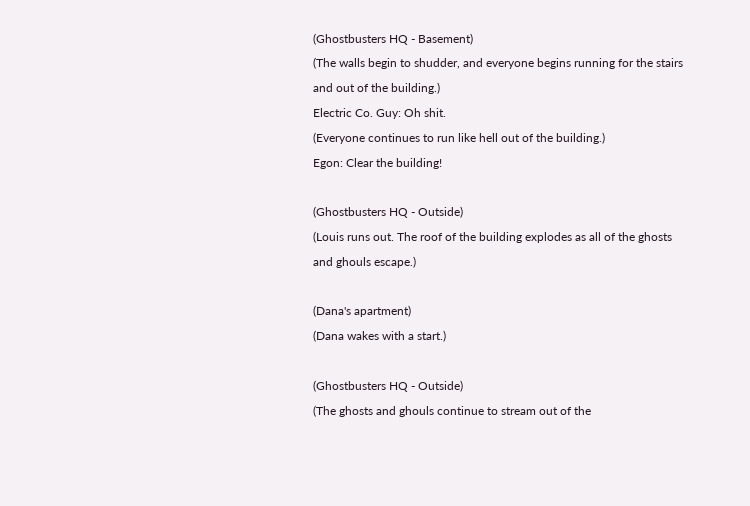(Ghostbusters HQ - Basement)
(The walls begin to shudder, and everyone begins running for the stairs and out of the building.)
Electric Co. Guy: Oh shit.
(Everyone continues to run like hell out of the building.)
Egon: Clear the building!

(Ghostbusters HQ - Outside)
(Louis runs out. The roof of the building explodes as all of the ghosts and ghouls escape.)

(Dana's apartment)
(Dana wakes with a start.)

(Ghostbusters HQ - Outside)
(The ghosts and ghouls continue to stream out of the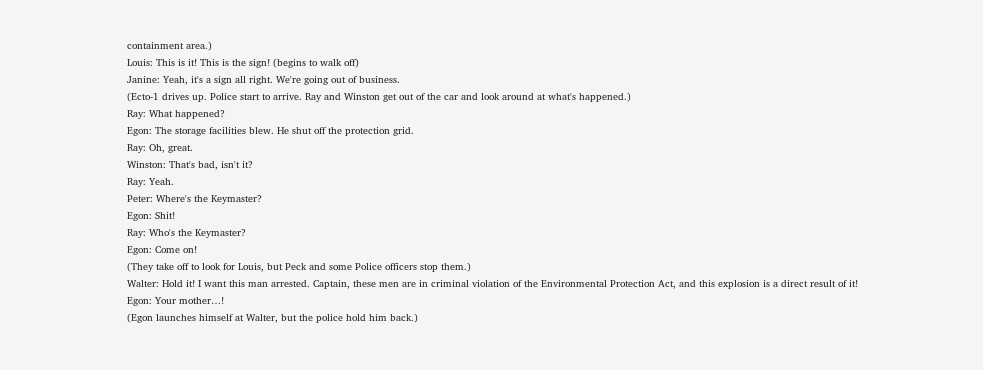containment area.)
Louis: This is it! This is the sign! (begins to walk off)
Janine: Yeah, it's a sign all right. We're going out of business.
(Ecto-1 drives up. Police start to arrive. Ray and Winston get out of the car and look around at what's happened.)
Ray: What happened?
Egon: The storage facilities blew. He shut off the protection grid.
Ray: Oh, great.
Winston: That's bad, isn't it?
Ray: Yeah.
Peter: Where's the Keymaster?
Egon: Shit!
Ray: Who's the Keymaster?
Egon: Come on!
(They take off to look for Louis, but Peck and some Police officers stop them.)
Walter: Hold it! I want this man arrested. Captain, these men are in criminal violation of the Environmental Protection Act, and this explosion is a direct result of it!
Egon: Your mother…!
(Egon launches himself at Walter, but the police hold him back.)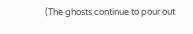(The ghosts continue to pour out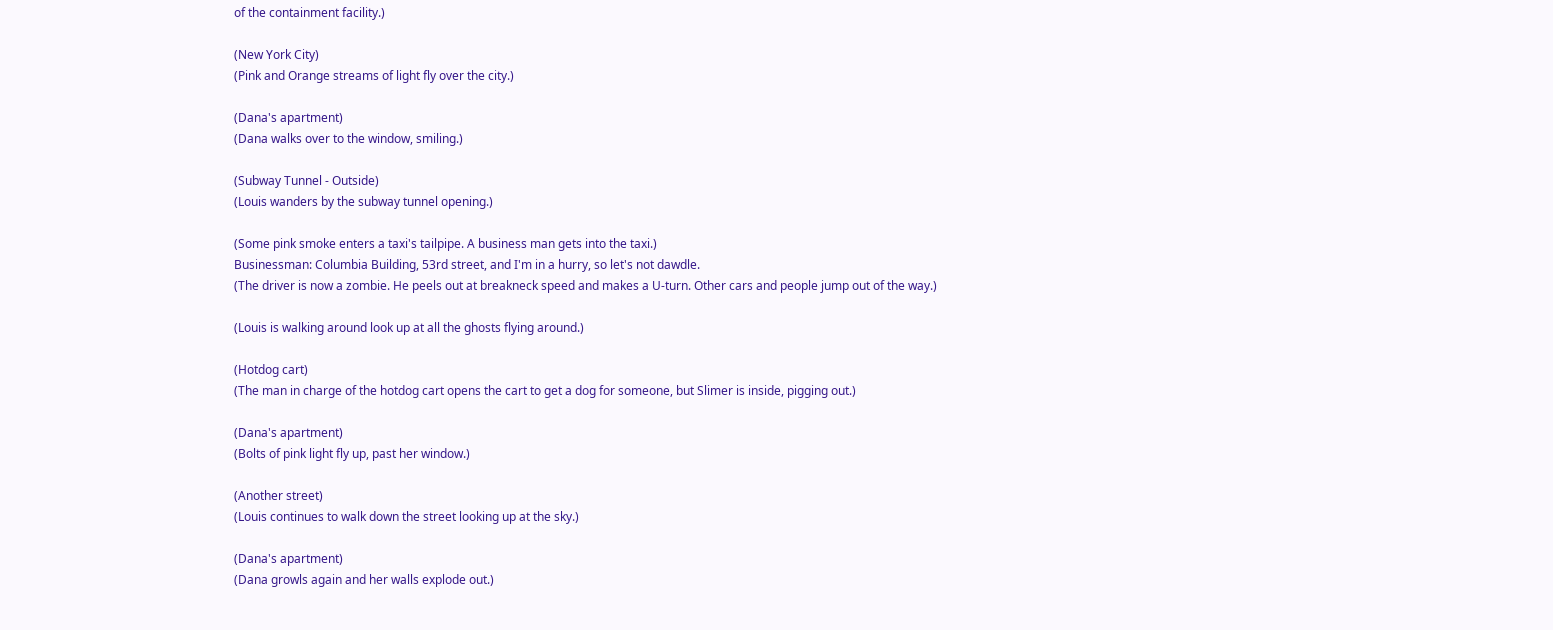of the containment facility.)

(New York City)
(Pink and Orange streams of light fly over the city.)

(Dana's apartment)
(Dana walks over to the window, smiling.)

(Subway Tunnel - Outside)
(Louis wanders by the subway tunnel opening.)

(Some pink smoke enters a taxi's tailpipe. A business man gets into the taxi.)
Businessman: Columbia Building, 53rd street, and I'm in a hurry, so let's not dawdle.
(The driver is now a zombie. He peels out at breakneck speed and makes a U-turn. Other cars and people jump out of the way.)

(Louis is walking around look up at all the ghosts flying around.)

(Hotdog cart)
(The man in charge of the hotdog cart opens the cart to get a dog for someone, but Slimer is inside, pigging out.)

(Dana's apartment)
(Bolts of pink light fly up, past her window.)

(Another street)
(Louis continues to walk down the street looking up at the sky.)

(Dana's apartment)
(Dana growls again and her walls explode out.)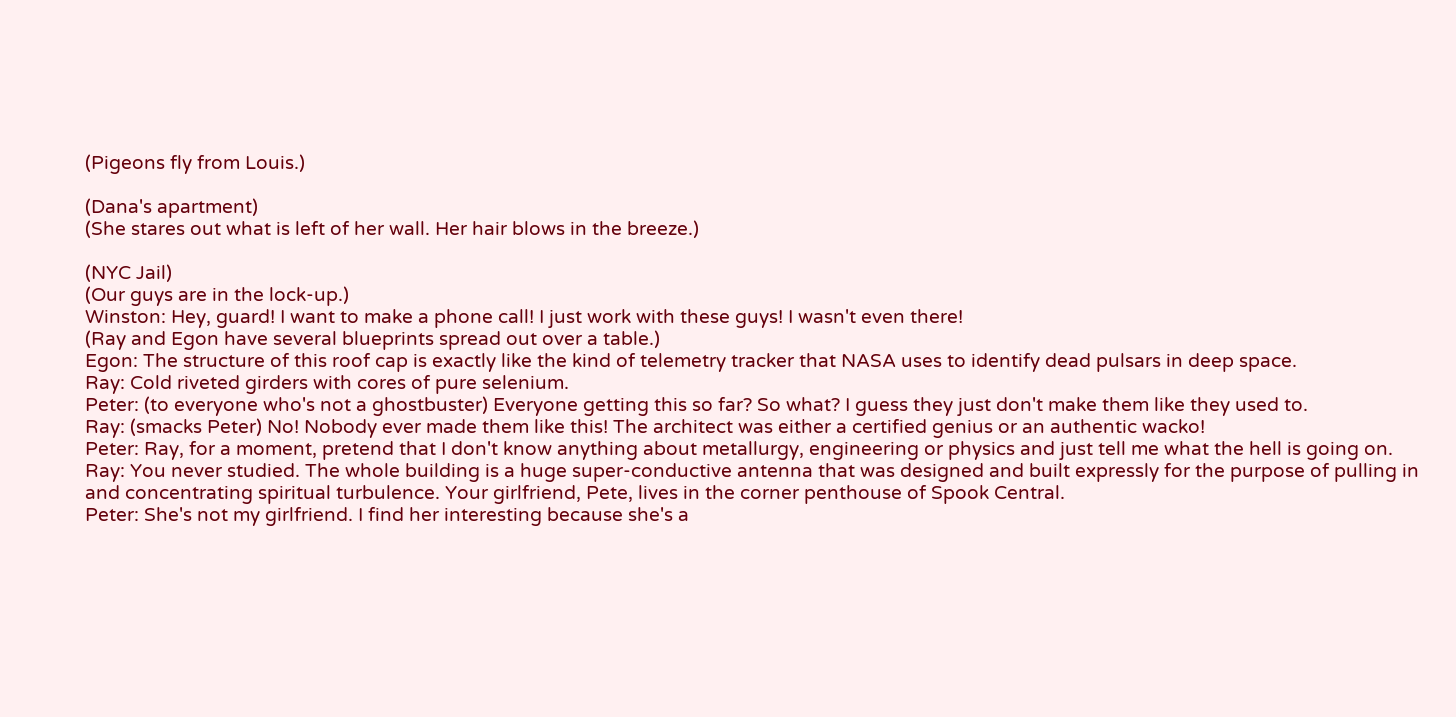(Pigeons fly from Louis.)

(Dana's apartment)
(She stares out what is left of her wall. Her hair blows in the breeze.)

(NYC Jail)
(Our guys are in the lock-up.)
Winston: Hey, guard! I want to make a phone call! I just work with these guys! I wasn't even there!
(Ray and Egon have several blueprints spread out over a table.)
Egon: The structure of this roof cap is exactly like the kind of telemetry tracker that NASA uses to identify dead pulsars in deep space.
Ray: Cold riveted girders with cores of pure selenium.
Peter: (to everyone who's not a ghostbuster) Everyone getting this so far? So what? I guess they just don't make them like they used to.
Ray: (smacks Peter) No! Nobody ever made them like this! The architect was either a certified genius or an authentic wacko!
Peter: Ray, for a moment, pretend that I don't know anything about metallurgy, engineering or physics and just tell me what the hell is going on.
Ray: You never studied. The whole building is a huge super-conductive antenna that was designed and built expressly for the purpose of pulling in and concentrating spiritual turbulence. Your girlfriend, Pete, lives in the corner penthouse of Spook Central.
Peter: She's not my girlfriend. I find her interesting because she's a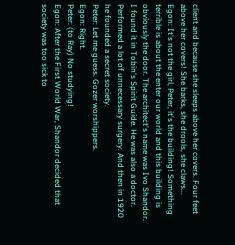client and because she sleeps above her covers. Four feet above her covers! She barks, she drools, she claws...
Egon: It's not the girl, Peter, it's the building! Something terrible is about the enter our world and this building is obviously the door. The architect's name was Ivo Shandor. I found it in Tobin's Spirit Guide. He was also a doctor. Performed a lot of unnecessary surgery. And then in 1920 he founded a secret society.
Peter: Let me guess. Gozer worshippers.
Egon: Right.
Peter: (to Ray) No studying!
Egon: After the First World War, Shandor decided that society was too sick to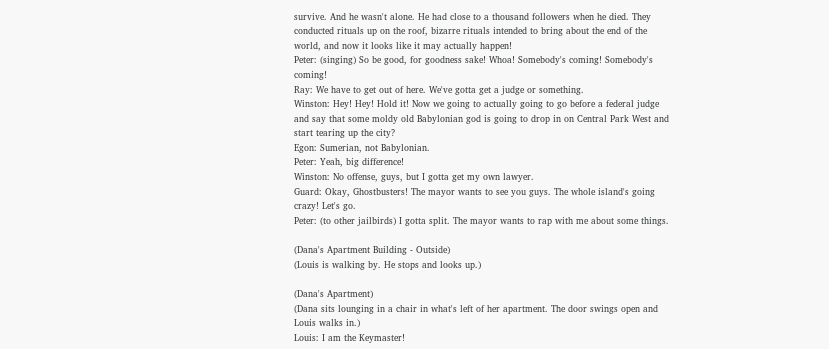survive. And he wasn't alone. He had close to a thousand followers when he died. They conducted rituals up on the roof, bizarre rituals intended to bring about the end of the world, and now it looks like it may actually happen!
Peter: (singing) So be good, for goodness sake! Whoa! Somebody's coming! Somebody's coming!
Ray: We have to get out of here. We've gotta get a judge or something.
Winston: Hey! Hey! Hold it! Now we going to actually going to go before a federal judge and say that some moldy old Babylonian god is going to drop in on Central Park West and start tearing up the city?
Egon: Sumerian, not Babylonian.
Peter: Yeah, big difference!
Winston: No offense, guys, but I gotta get my own lawyer.
Guard: Okay, Ghostbusters! The mayor wants to see you guys. The whole island's going crazy! Let's go.
Peter: (to other jailbirds) I gotta split. The mayor wants to rap with me about some things.

(Dana's Apartment Building - Outside)
(Louis is walking by. He stops and looks up.)

(Dana's Apartment)
(Dana sits lounging in a chair in what's left of her apartment. The door swings open and Louis walks in.)
Louis: I am the Keymaster!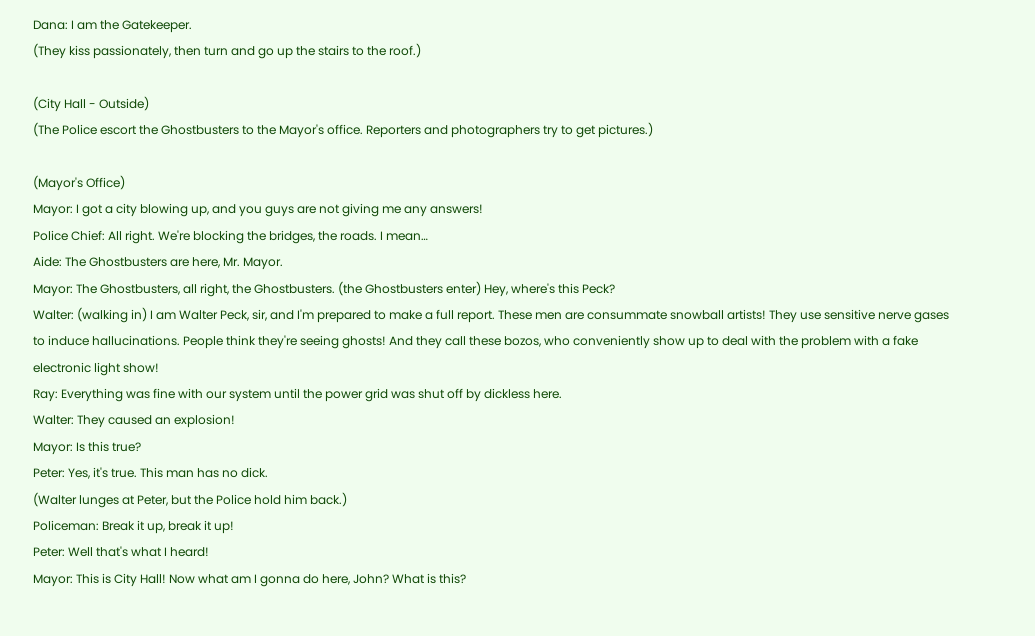Dana: I am the Gatekeeper.
(They kiss passionately, then turn and go up the stairs to the roof.)

(City Hall - Outside)
(The Police escort the Ghostbusters to the Mayor's office. Reporters and photographers try to get pictures.)

(Mayor's Office)
Mayor: I got a city blowing up, and you guys are not giving me any answers!
Police Chief: All right. We're blocking the bridges, the roads. I mean…
Aide: The Ghostbusters are here, Mr. Mayor.
Mayor: The Ghostbusters, all right, the Ghostbusters. (the Ghostbusters enter) Hey, where's this Peck?
Walter: (walking in) I am Walter Peck, sir, and I'm prepared to make a full report. These men are consummate snowball artists! They use sensitive nerve gases to induce hallucinations. People think they're seeing ghosts! And they call these bozos, who conveniently show up to deal with the problem with a fake electronic light show!
Ray: Everything was fine with our system until the power grid was shut off by dickless here.
Walter: They caused an explosion!
Mayor: Is this true?
Peter: Yes, it's true. This man has no dick.
(Walter lunges at Peter, but the Police hold him back.)
Policeman: Break it up, break it up!
Peter: Well that's what I heard!
Mayor: This is City Hall! Now what am I gonna do here, John? What is this?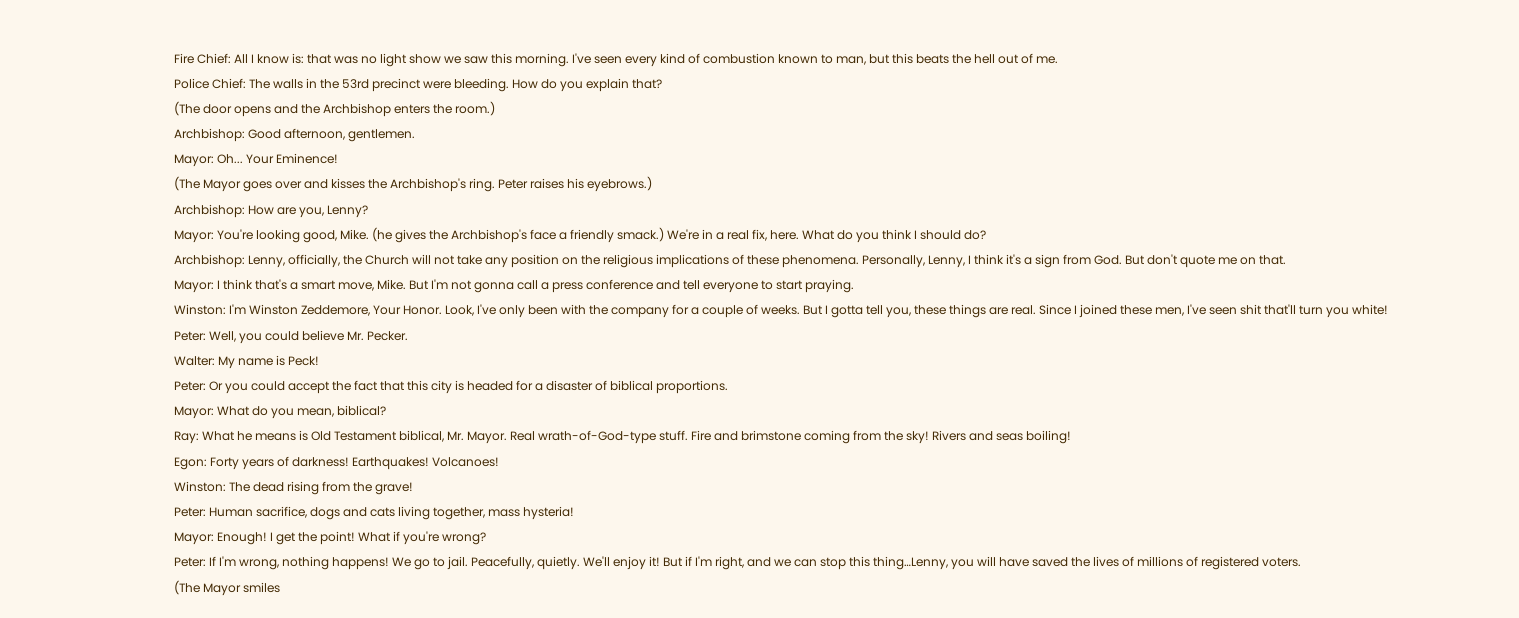Fire Chief: All I know is: that was no light show we saw this morning. I've seen every kind of combustion known to man, but this beats the hell out of me.
Police Chief: The walls in the 53rd precinct were bleeding. How do you explain that?
(The door opens and the Archbishop enters the room.)
Archbishop: Good afternoon, gentlemen.
Mayor: Oh... Your Eminence!
(The Mayor goes over and kisses the Archbishop's ring. Peter raises his eyebrows.)
Archbishop: How are you, Lenny?
Mayor: You're looking good, Mike. (he gives the Archbishop's face a friendly smack.) We're in a real fix, here. What do you think I should do?
Archbishop: Lenny, officially, the Church will not take any position on the religious implications of these phenomena. Personally, Lenny, I think it's a sign from God. But don't quote me on that.
Mayor: I think that's a smart move, Mike. But I'm not gonna call a press conference and tell everyone to start praying.
Winston: I'm Winston Zeddemore, Your Honor. Look, I've only been with the company for a couple of weeks. But I gotta tell you, these things are real. Since I joined these men, I've seen shit that'll turn you white!
Peter: Well, you could believe Mr. Pecker.
Walter: My name is Peck!
Peter: Or you could accept the fact that this city is headed for a disaster of biblical proportions.
Mayor: What do you mean, biblical?
Ray: What he means is Old Testament biblical, Mr. Mayor. Real wrath-of-God-type stuff. Fire and brimstone coming from the sky! Rivers and seas boiling!
Egon: Forty years of darkness! Earthquakes! Volcanoes!
Winston: The dead rising from the grave!
Peter: Human sacrifice, dogs and cats living together, mass hysteria!
Mayor: Enough! I get the point! What if you're wrong?
Peter: If I'm wrong, nothing happens! We go to jail. Peacefully, quietly. We'll enjoy it! But if I'm right, and we can stop this thing…Lenny, you will have saved the lives of millions of registered voters.
(The Mayor smiles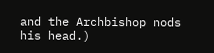and the Archbishop nods his head.)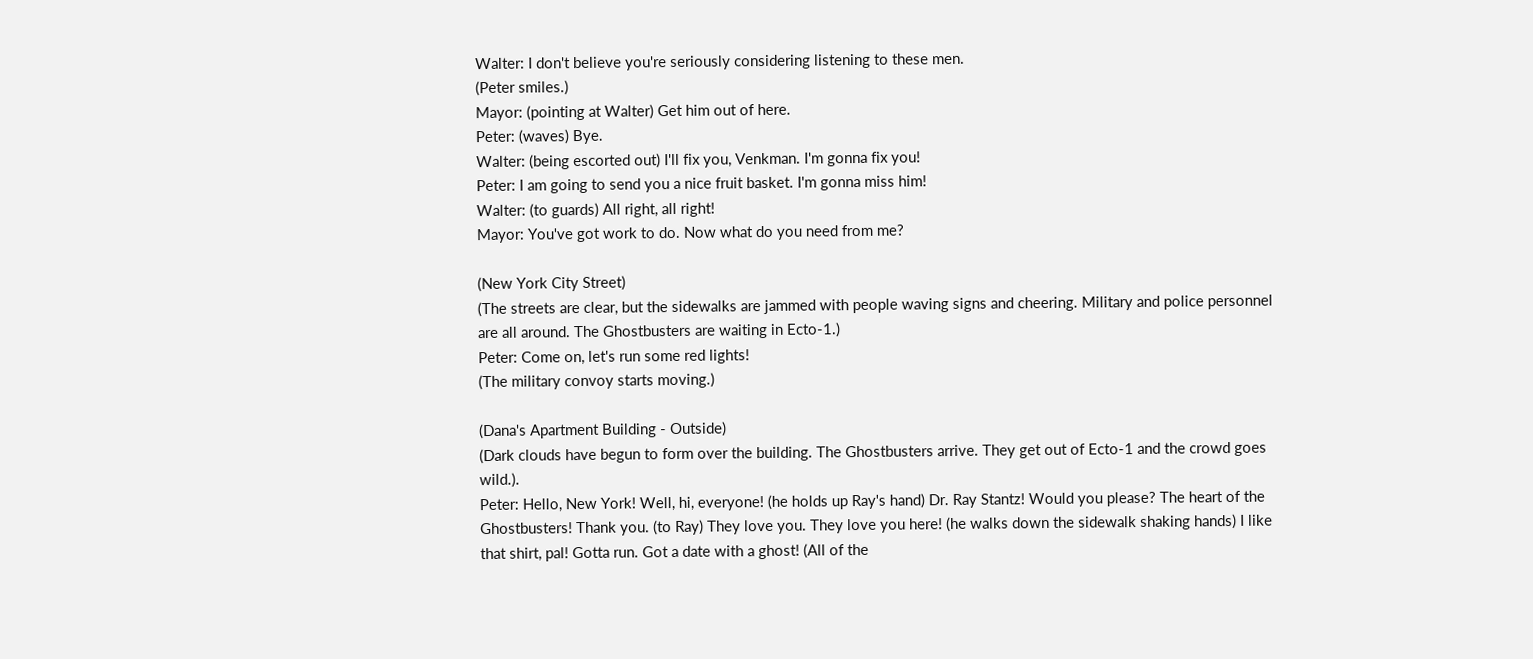Walter: I don't believe you're seriously considering listening to these men.
(Peter smiles.)
Mayor: (pointing at Walter) Get him out of here.
Peter: (waves) Bye.
Walter: (being escorted out) I'll fix you, Venkman. I'm gonna fix you!
Peter: I am going to send you a nice fruit basket. I'm gonna miss him!
Walter: (to guards) All right, all right!
Mayor: You've got work to do. Now what do you need from me?

(New York City Street)
(The streets are clear, but the sidewalks are jammed with people waving signs and cheering. Military and police personnel are all around. The Ghostbusters are waiting in Ecto-1.)
Peter: Come on, let's run some red lights!
(The military convoy starts moving.)

(Dana's Apartment Building - Outside)
(Dark clouds have begun to form over the building. The Ghostbusters arrive. They get out of Ecto-1 and the crowd goes wild.).
Peter: Hello, New York! Well, hi, everyone! (he holds up Ray's hand) Dr. Ray Stantz! Would you please? The heart of the Ghostbusters! Thank you. (to Ray) They love you. They love you here! (he walks down the sidewalk shaking hands) I like that shirt, pal! Gotta run. Got a date with a ghost! (All of the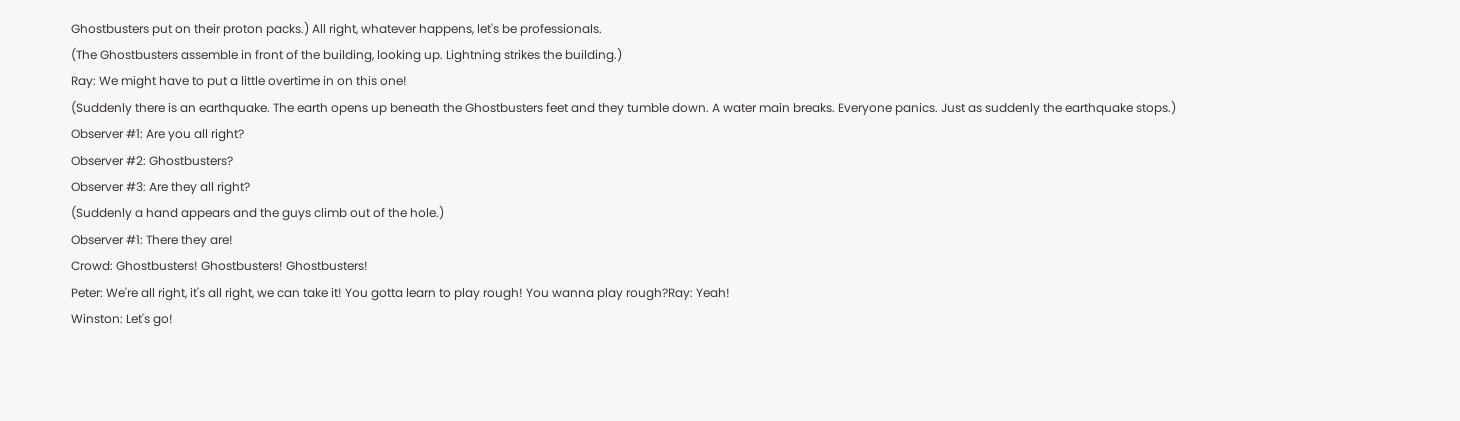Ghostbusters put on their proton packs.) All right, whatever happens, let's be professionals.
(The Ghostbusters assemble in front of the building, looking up. Lightning strikes the building.)
Ray: We might have to put a little overtime in on this one!
(Suddenly there is an earthquake. The earth opens up beneath the Ghostbusters feet and they tumble down. A water main breaks. Everyone panics. Just as suddenly the earthquake stops.)
Observer #1: Are you all right?
Observer #2: Ghostbusters?
Observer #3: Are they all right?
(Suddenly a hand appears and the guys climb out of the hole.)
Observer #1: There they are!
Crowd: Ghostbusters! Ghostbusters! Ghostbusters!
Peter: We're all right, it's all right, we can take it! You gotta learn to play rough! You wanna play rough?Ray: Yeah!
Winston: Let's go!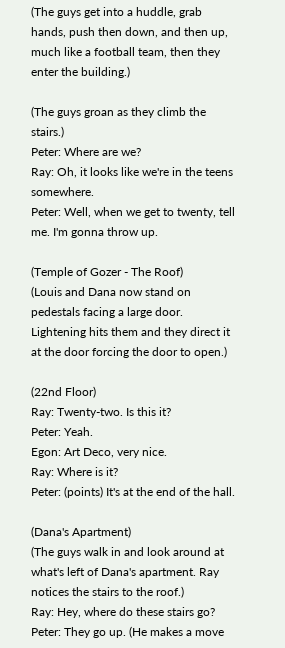(The guys get into a huddle, grab hands, push then down, and then up, much like a football team, then they enter the building.)

(The guys groan as they climb the stairs.)
Peter: Where are we?
Ray: Oh, it looks like we're in the teens somewhere.
Peter: Well, when we get to twenty, tell me. I'm gonna throw up.

(Temple of Gozer - The Roof)
(Louis and Dana now stand on pedestals facing a large door. Lightening hits them and they direct it at the door forcing the door to open.)

(22nd Floor)
Ray: Twenty-two. Is this it?
Peter: Yeah.
Egon: Art Deco, very nice.
Ray: Where is it?
Peter: (points) It's at the end of the hall.

(Dana's Apartment)
(The guys walk in and look around at what's left of Dana's apartment. Ray notices the stairs to the roof.)
Ray: Hey, where do these stairs go?
Peter: They go up. (He makes a move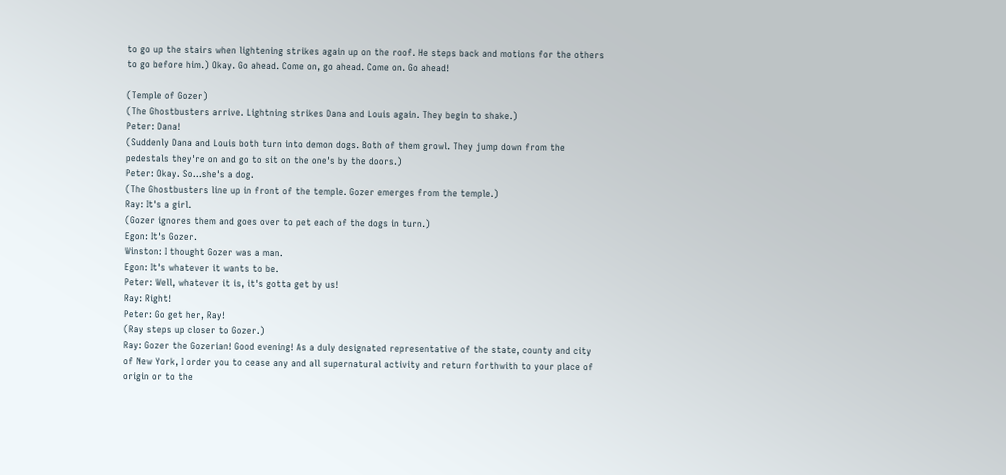to go up the stairs when lightening strikes again up on the roof. He steps back and motions for the others to go before him.) Okay. Go ahead. Come on, go ahead. Come on. Go ahead!

(Temple of Gozer)
(The Ghostbusters arrive. Lightning strikes Dana and Louis again. They begin to shake.)
Peter: Dana!
(Suddenly Dana and Louis both turn into demon dogs. Both of them growl. They jump down from the pedestals they're on and go to sit on the one's by the doors.)
Peter: Okay. So…she's a dog.
(The Ghostbusters line up in front of the temple. Gozer emerges from the temple.)
Ray: It's a girl.
(Gozer ignores them and goes over to pet each of the dogs in turn.)
Egon: It's Gozer.
Winston: I thought Gozer was a man.
Egon: It's whatever it wants to be.
Peter: Well, whatever it is, it's gotta get by us!
Ray: Right!
Peter: Go get her, Ray!
(Ray steps up closer to Gozer.)
Ray: Gozer the Gozerian! Good evening! As a duly designated representative of the state, county and city of New York, I order you to cease any and all supernatural activity and return forthwith to your place of origin or to the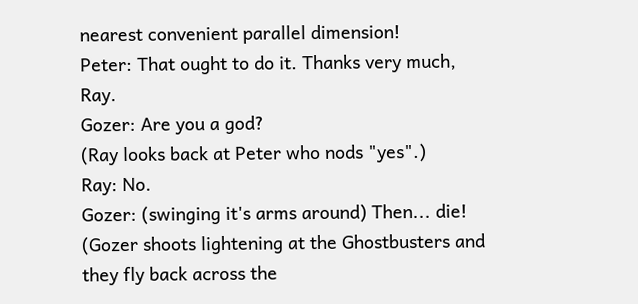nearest convenient parallel dimension!
Peter: That ought to do it. Thanks very much, Ray.
Gozer: Are you a god?
(Ray looks back at Peter who nods "yes".)
Ray: No.
Gozer: (swinging it's arms around) Then... die!
(Gozer shoots lightening at the Ghostbusters and they fly back across the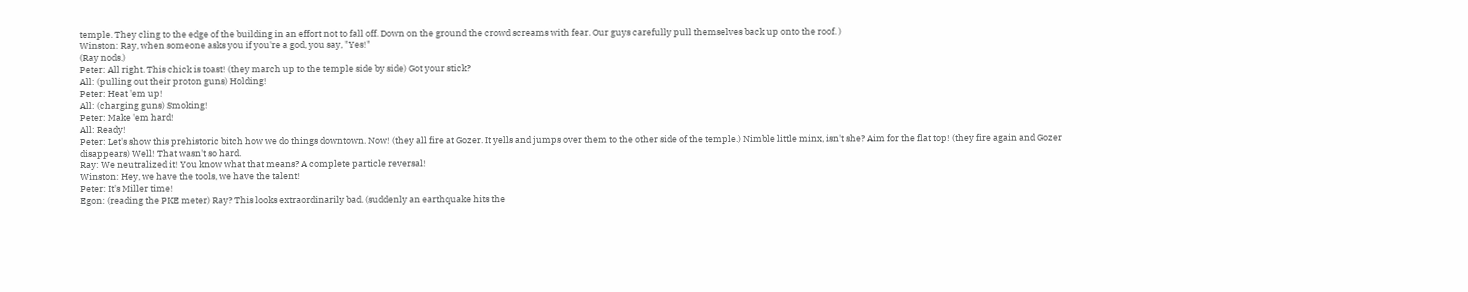temple. They cling to the edge of the building in an effort not to fall off. Down on the ground the crowd screams with fear. Our guys carefully pull themselves back up onto the roof. )
Winston: Ray, when someone asks you if you're a god, you say, "Yes!"
(Ray nods.)
Peter: All right. This chick is toast! (they march up to the temple side by side) Got your stick?
All: (pulling out their proton guns) Holding!
Peter: Heat 'em up!
All: (charging guns) Smoking!
Peter: Make 'em hard!
All: Ready!
Peter: Let's show this prehistoric bitch how we do things downtown. Now! (they all fire at Gozer. It yells and jumps over them to the other side of the temple.) Nimble little minx, isn't she? Aim for the flat top! (they fire again and Gozer disappears) Well! That wasn't so hard.
Ray: We neutralized it! You know what that means? A complete particle reversal!
Winston: Hey, we have the tools, we have the talent!
Peter: It's Miller time!
Egon: (reading the PKE meter) Ray? This looks extraordinarily bad. (suddenly an earthquake hits the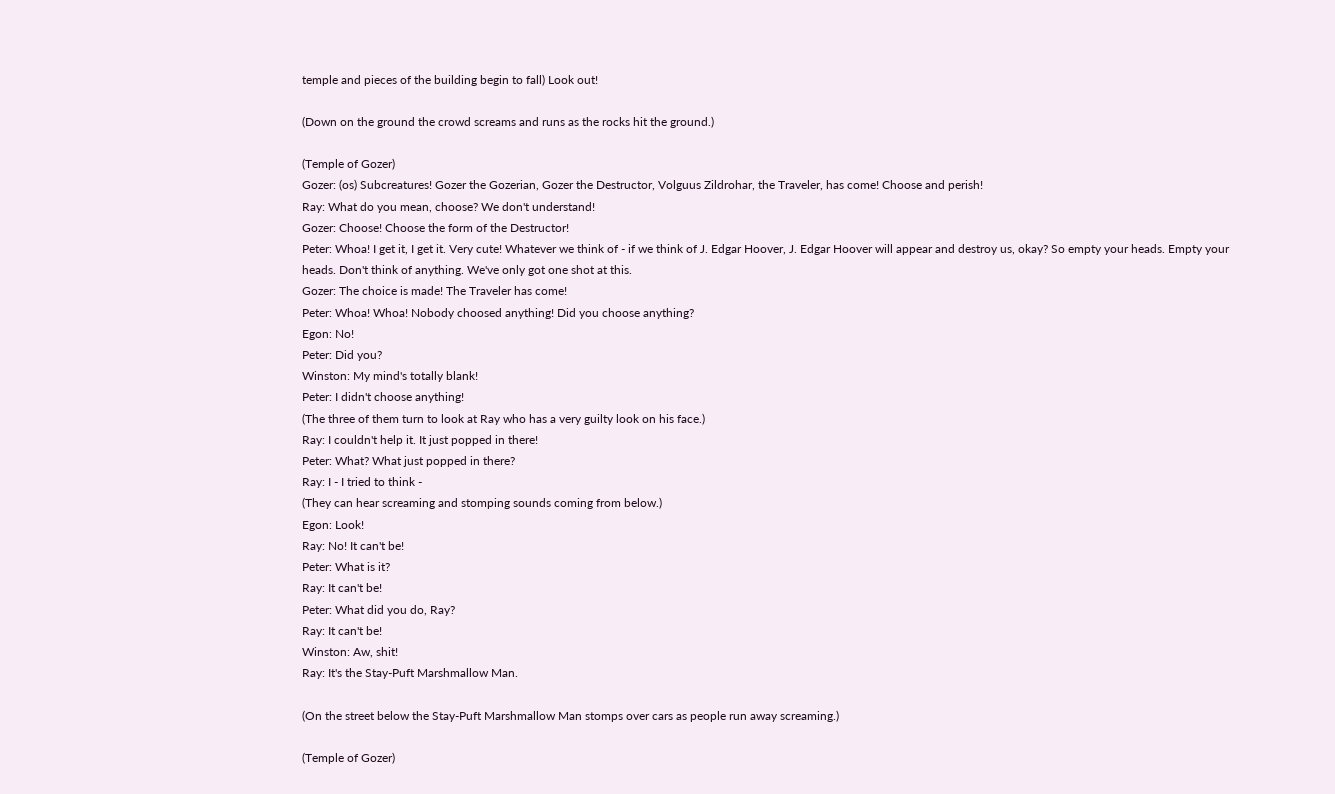temple and pieces of the building begin to fall) Look out!

(Down on the ground the crowd screams and runs as the rocks hit the ground.)

(Temple of Gozer)
Gozer: (os) Subcreatures! Gozer the Gozerian, Gozer the Destructor, Volguus Zildrohar, the Traveler, has come! Choose and perish!
Ray: What do you mean, choose? We don't understand!
Gozer: Choose! Choose the form of the Destructor!
Peter: Whoa! I get it, I get it. Very cute! Whatever we think of - if we think of J. Edgar Hoover, J. Edgar Hoover will appear and destroy us, okay? So empty your heads. Empty your heads. Don't think of anything. We've only got one shot at this.
Gozer: The choice is made! The Traveler has come!
Peter: Whoa! Whoa! Nobody choosed anything! Did you choose anything?
Egon: No!
Peter: Did you?
Winston: My mind's totally blank!
Peter: I didn't choose anything!
(The three of them turn to look at Ray who has a very guilty look on his face.)
Ray: I couldn't help it. It just popped in there!
Peter: What? What just popped in there?
Ray: I - I tried to think -
(They can hear screaming and stomping sounds coming from below.)
Egon: Look!
Ray: No! It can't be!
Peter: What is it?
Ray: It can't be!
Peter: What did you do, Ray?
Ray: It can't be!
Winston: Aw, shit!
Ray: It's the Stay-Puft Marshmallow Man.

(On the street below the Stay-Puft Marshmallow Man stomps over cars as people run away screaming.)

(Temple of Gozer)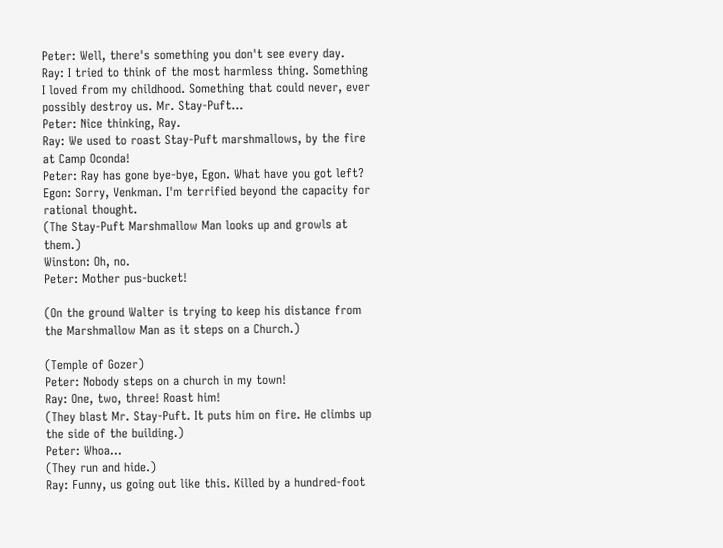Peter: Well, there's something you don't see every day.
Ray: I tried to think of the most harmless thing. Something I loved from my childhood. Something that could never, ever possibly destroy us. Mr. Stay-Puft...
Peter: Nice thinking, Ray.
Ray: We used to roast Stay-Puft marshmallows, by the fire at Camp Oconda!
Peter: Ray has gone bye-bye, Egon. What have you got left?
Egon: Sorry, Venkman. I'm terrified beyond the capacity for rational thought.
(The Stay-Puft Marshmallow Man looks up and growls at them.)
Winston: Oh, no.
Peter: Mother pus-bucket!

(On the ground Walter is trying to keep his distance from the Marshmallow Man as it steps on a Church.)

(Temple of Gozer)
Peter: Nobody steps on a church in my town!
Ray: One, two, three! Roast him!
(They blast Mr. Stay-Puft. It puts him on fire. He climbs up the side of the building.)
Peter: Whoa...
(They run and hide.)
Ray: Funny, us going out like this. Killed by a hundred-foot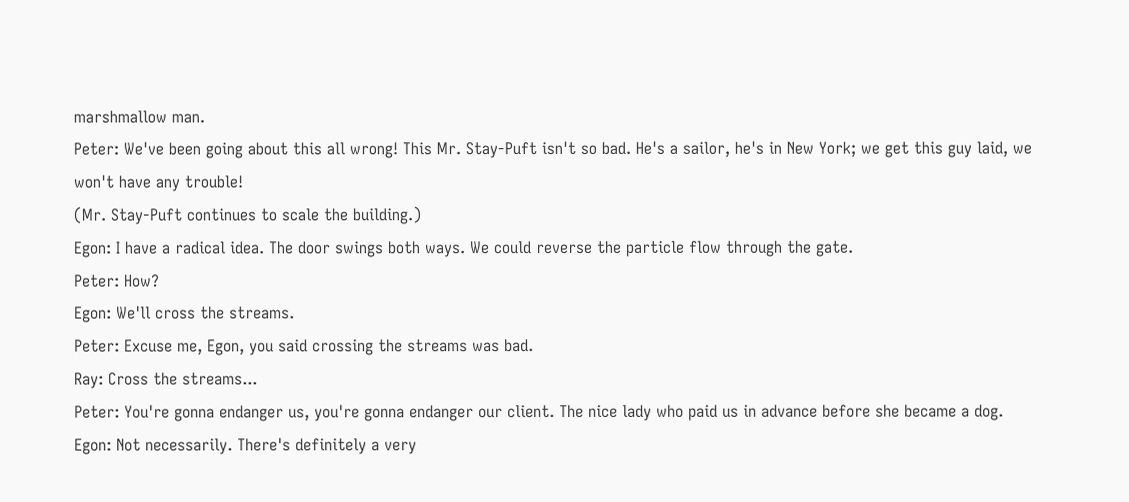marshmallow man.
Peter: We've been going about this all wrong! This Mr. Stay-Puft isn't so bad. He's a sailor, he's in New York; we get this guy laid, we won't have any trouble!
(Mr. Stay-Puft continues to scale the building.)
Egon: I have a radical idea. The door swings both ways. We could reverse the particle flow through the gate.
Peter: How?
Egon: We'll cross the streams.
Peter: Excuse me, Egon, you said crossing the streams was bad.
Ray: Cross the streams...
Peter: You're gonna endanger us, you're gonna endanger our client. The nice lady who paid us in advance before she became a dog.
Egon: Not necessarily. There's definitely a very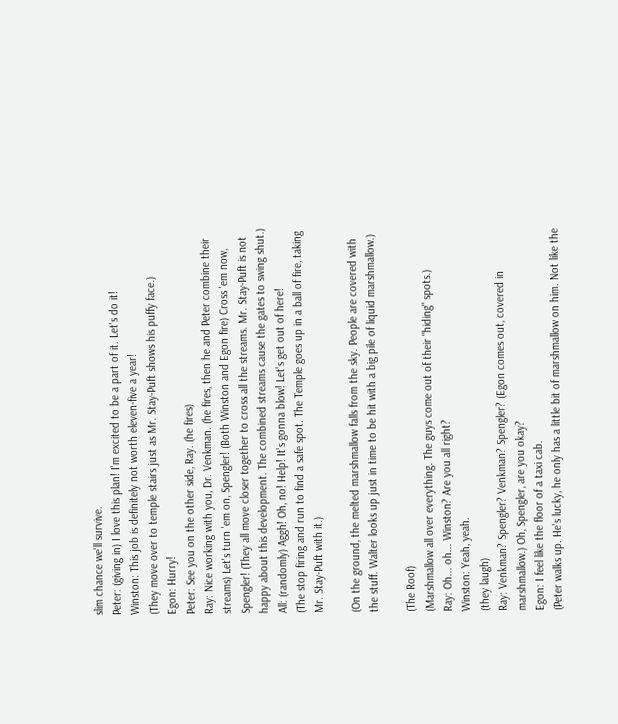slim chance we'll survive.
Peter: (giving in) I love this plan! I'm excited to be a part of it. Let's do it!
Winston: This job is definitely not worth eleven-five a year!
(They move over to temple stairs just as Mr. Stay-Puft shows his puffy face.)
Egon: Hurry!
Peter: See you on the other side, Ray. (he fires)
Ray: Nice working with you, Dr. Venkman. (he fires, then he and Peter combine their streams) Let's turn 'em on, Spengler! (Both Winston and Egon fire) Cross 'em now, Spengler! (They all move closer together to cross all the streams. Mr. Stay-Puft is not happy about this development. The combined streams cause the gates to swing shut.)
All: (randomly) Aggh! Oh, no! Help! It's gonna blow! Let's get out of here!
(The stop firing and run to find a safe spot. The Temple goes up in a ball of fire, taking Mr. Stay-Puft with it.)

(On the ground, the melted marshmallow falls from the sky. People are covered with the stuff. Walter looks up just in time to be hit with a big pile of liquid marshmallow.)

(The Roof)
(Marshmallow all over everything. The guys come out of their "hiding" spots.)
Ray: Oh... oh... Winston? Are you all right?
Winston: Yeah, yeah.
(they laugh)
Ray: Venkman? Spengler? Venkman? Spengler? (Egon comes out, covered in marshmallow.) Oh, Spengler, are you okay?
Egon: I feel like the floor of a taxi cab.
(Peter walks up. He's lucky, he only has a little bit of marshmallow on him. Not like the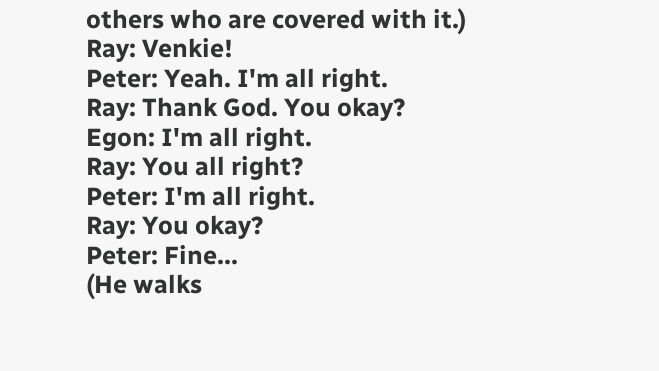others who are covered with it.)
Ray: Venkie!
Peter: Yeah. I'm all right.
Ray: Thank God. You okay?
Egon: I'm all right.
Ray: You all right?
Peter: I'm all right.
Ray: You okay?
Peter: Fine...
(He walks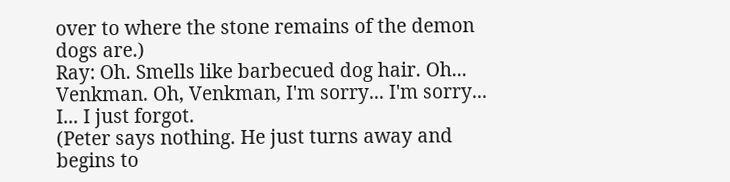over to where the stone remains of the demon dogs are.)
Ray: Oh. Smells like barbecued dog hair. Oh... Venkman. Oh, Venkman, I'm sorry... I'm sorry... I... I just forgot.
(Peter says nothing. He just turns away and begins to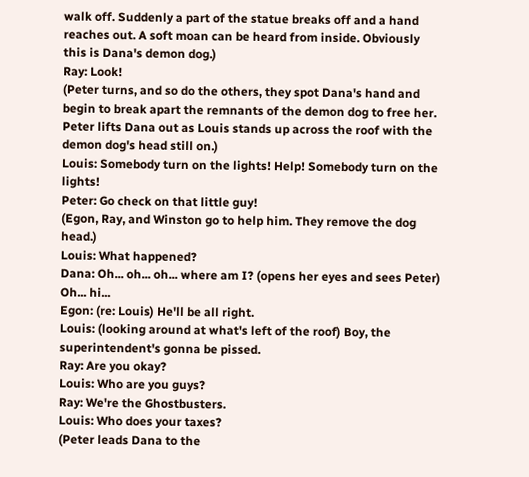walk off. Suddenly a part of the statue breaks off and a hand reaches out. A soft moan can be heard from inside. Obviously this is Dana's demon dog.)
Ray: Look!
(Peter turns, and so do the others, they spot Dana's hand and begin to break apart the remnants of the demon dog to free her. Peter lifts Dana out as Louis stands up across the roof with the demon dog's head still on.)
Louis: Somebody turn on the lights! Help! Somebody turn on the lights!
Peter: Go check on that little guy!
(Egon, Ray, and Winston go to help him. They remove the dog head.)
Louis: What happened?
Dana: Oh... oh... oh... where am I? (opens her eyes and sees Peter) Oh... hi...
Egon: (re: Louis) He'll be all right.
Louis: (looking around at what's left of the roof) Boy, the superintendent's gonna be pissed.
Ray: Are you okay?
Louis: Who are you guys?
Ray: We're the Ghostbusters.
Louis: Who does your taxes?
(Peter leads Dana to the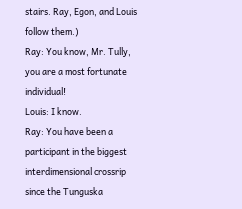stairs. Ray, Egon, and Louis follow them.)
Ray: You know, Mr. Tully, you are a most fortunate individual!
Louis: I know.
Ray: You have been a participant in the biggest interdimensional crossrip since the Tunguska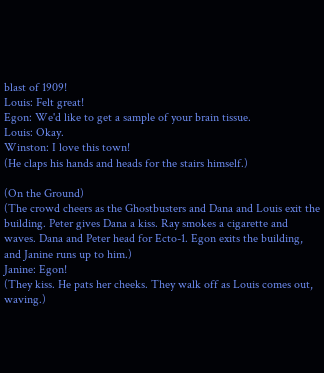blast of 1909!
Louis: Felt great!
Egon: We'd like to get a sample of your brain tissue.
Louis: Okay.
Winston: I love this town!
(He claps his hands and heads for the stairs himself.)

(On the Ground)
(The crowd cheers as the Ghostbusters and Dana and Louis exit the building. Peter gives Dana a kiss. Ray smokes a cigarette and waves. Dana and Peter head for Ecto-1. Egon exits the building, and Janine runs up to him.)
Janine: Egon!
(They kiss. He pats her cheeks. They walk off as Louis comes out, waving.)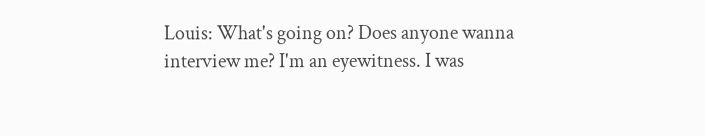Louis: What's going on? Does anyone wanna interview me? I'm an eyewitness. I was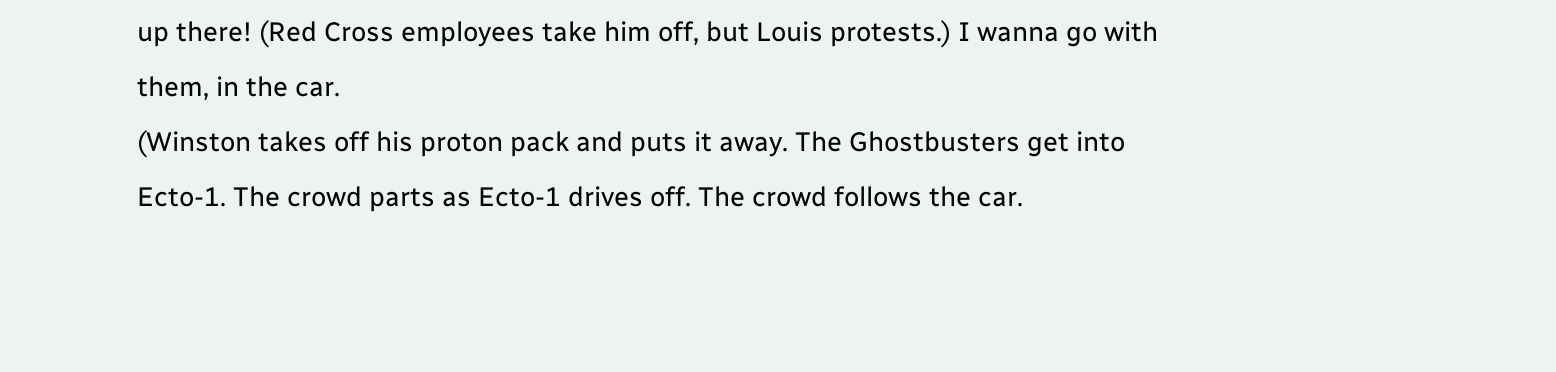up there! (Red Cross employees take him off, but Louis protests.) I wanna go with them, in the car.
(Winston takes off his proton pack and puts it away. The Ghostbusters get into Ecto-1. The crowd parts as Ecto-1 drives off. The crowd follows the car.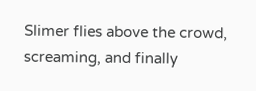Slimer flies above the crowd, screaming, and finally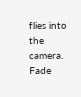flies into the camera. Fade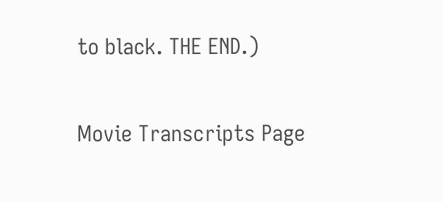to black. THE END.)

Movie Transcripts Page